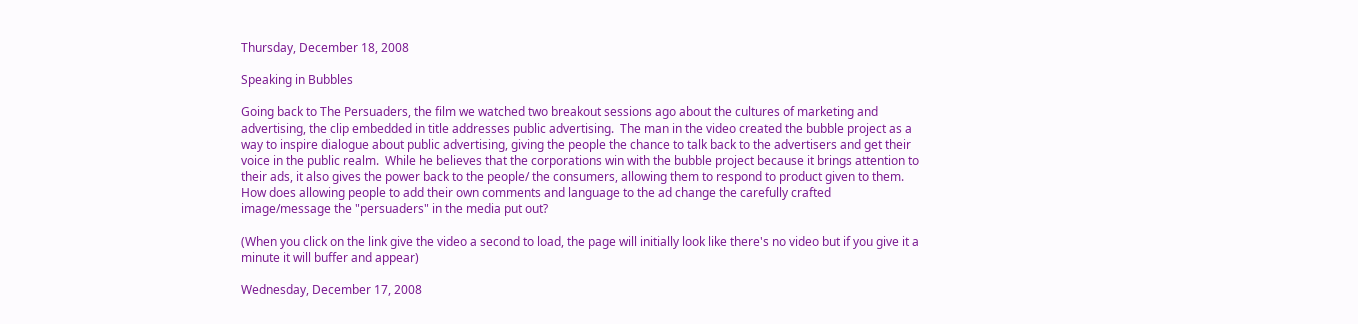Thursday, December 18, 2008

Speaking in Bubbles

Going back to The Persuaders, the film we watched two breakout sessions ago about the cultures of marketing and advertising, the clip embedded in title addresses public advertising.  The man in the video created the bubble project as a way to inspire dialogue about public advertising, giving the people the chance to talk back to the advertisers and get their voice in the public realm.  While he believes that the corporations win with the bubble project because it brings attention to their ads, it also gives the power back to the people/ the consumers, allowing them to respond to product given to them.  How does allowing people to add their own comments and language to the ad change the carefully crafted image/message the "persuaders" in the media put out?

(When you click on the link give the video a second to load, the page will initially look like there's no video but if you give it a minute it will buffer and appear)

Wednesday, December 17, 2008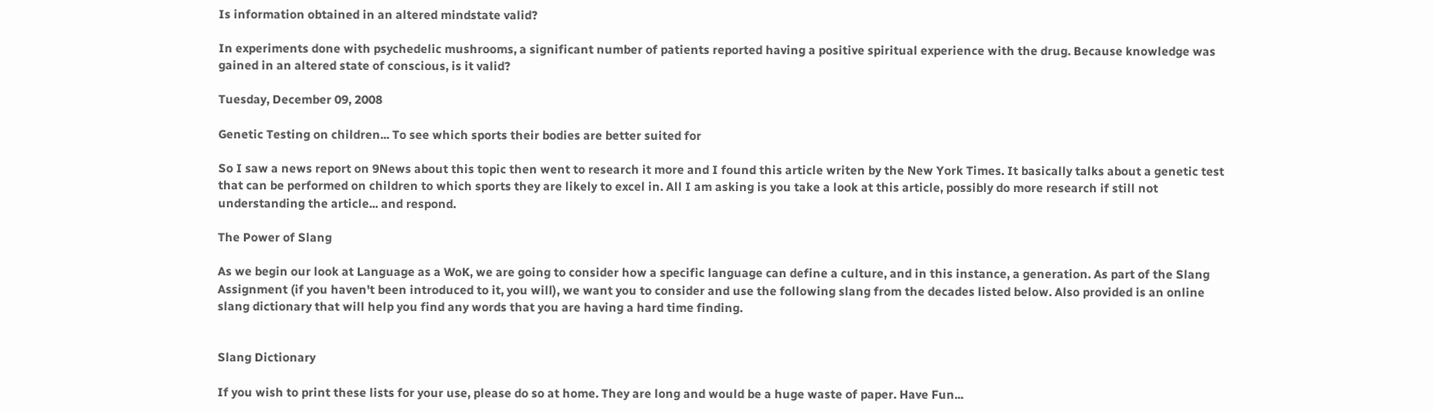Is information obtained in an altered mindstate valid?

In experiments done with psychedelic mushrooms, a significant number of patients reported having a positive spiritual experience with the drug. Because knowledge was gained in an altered state of conscious, is it valid?

Tuesday, December 09, 2008

Genetic Testing on children... To see which sports their bodies are better suited for

So I saw a news report on 9News about this topic then went to research it more and I found this article writen by the New York Times. It basically talks about a genetic test that can be performed on children to which sports they are likely to excel in. All I am asking is you take a look at this article, possibly do more research if still not understanding the article... and respond.

The Power of Slang

As we begin our look at Language as a WoK, we are going to consider how a specific language can define a culture, and in this instance, a generation. As part of the Slang Assignment (if you haven't been introduced to it, you will), we want you to consider and use the following slang from the decades listed below. Also provided is an online slang dictionary that will help you find any words that you are having a hard time finding.


Slang Dictionary

If you wish to print these lists for your use, please do so at home. They are long and would be a huge waste of paper. Have Fun...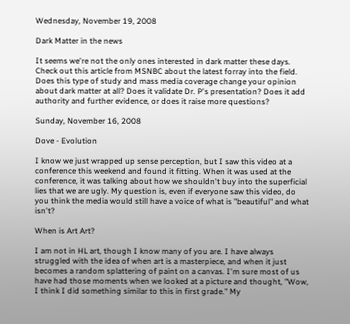Wednesday, November 19, 2008

Dark Matter in the news

It seems we're not the only ones interested in dark matter these days. Check out this article from MSNBC about the latest forray into the field. Does this type of study and mass media coverage change your opinion about dark matter at all? Does it validate Dr. P's presentation? Does it add authority and further evidence, or does it raise more questions?

Sunday, November 16, 2008

Dove - Evolution

I know we just wrapped up sense perception, but I saw this video at a conference this weekend and found it fitting. When it was used at the conference, it was talking about how we shouldn't buy into the superficial lies that we are ugly. My question is, even if everyone saw this video, do you think the media would still have a voice of what is "beautiful" and what isn't?

When is Art Art?

I am not in HL art, though I know many of you are. I have always struggled with the idea of when art is a masterpiece, and when it just becomes a random splattering of paint on a canvas. I'm sure most of us have had those moments when we looked at a picture and thought, "Wow, I think I did something similar to this in first grade." My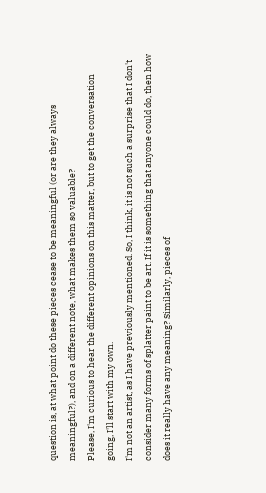question is, at what point do these pieces cease to be meaningful (or are they always meaningful?), and on a different note, what makes them so valuable?
Please, I'm curious to hear the different opinions on this matter, but to get the conversation going, I'll start with my own.
I'm not an artist, as I have previously mentioned. So, I think, it is not such a surprise that I don't consider many forms of splatter paint to be art. If it is something that anyone could do, then how does it really have any meaning? Similarly, pieces of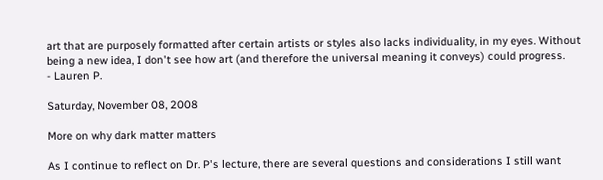art that are purposely formatted after certain artists or styles also lacks individuality, in my eyes. Without being a new idea, I don't see how art (and therefore the universal meaning it conveys) could progress.
- Lauren P.

Saturday, November 08, 2008

More on why dark matter matters

As I continue to reflect on Dr. P's lecture, there are several questions and considerations I still want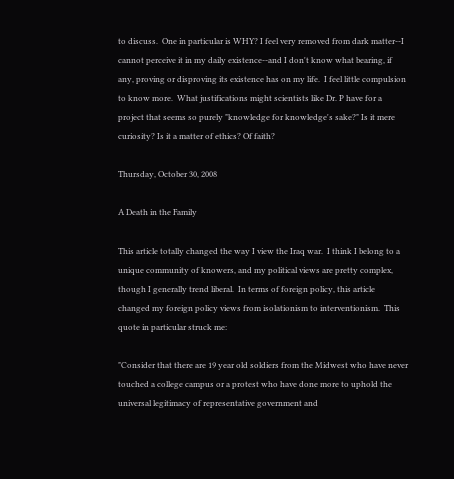to discuss.  One in particular is WHY? I feel very removed from dark matter--I cannot perceive it in my daily existence--and I don't know what bearing, if any, proving or disproving its existence has on my life.  I feel little compulsion to know more.  What justifications might scientists like Dr. P have for a project that seems so purely "knowledge for knowledge's sake?" Is it mere curiosity? Is it a matter of ethics? Of faith?

Thursday, October 30, 2008

A Death in the Family

This article totally changed the way I view the Iraq war.  I think I belong to a unique community of knowers, and my political views are pretty complex, though I generally trend liberal.  In terms of foreign policy, this article changed my foreign policy views from isolationism to interventionism.  This quote in particular struck me:

"Consider that there are 19 year old soldiers from the Midwest who have never touched a college campus or a protest who have done more to uphold the universal legitimacy of representative government and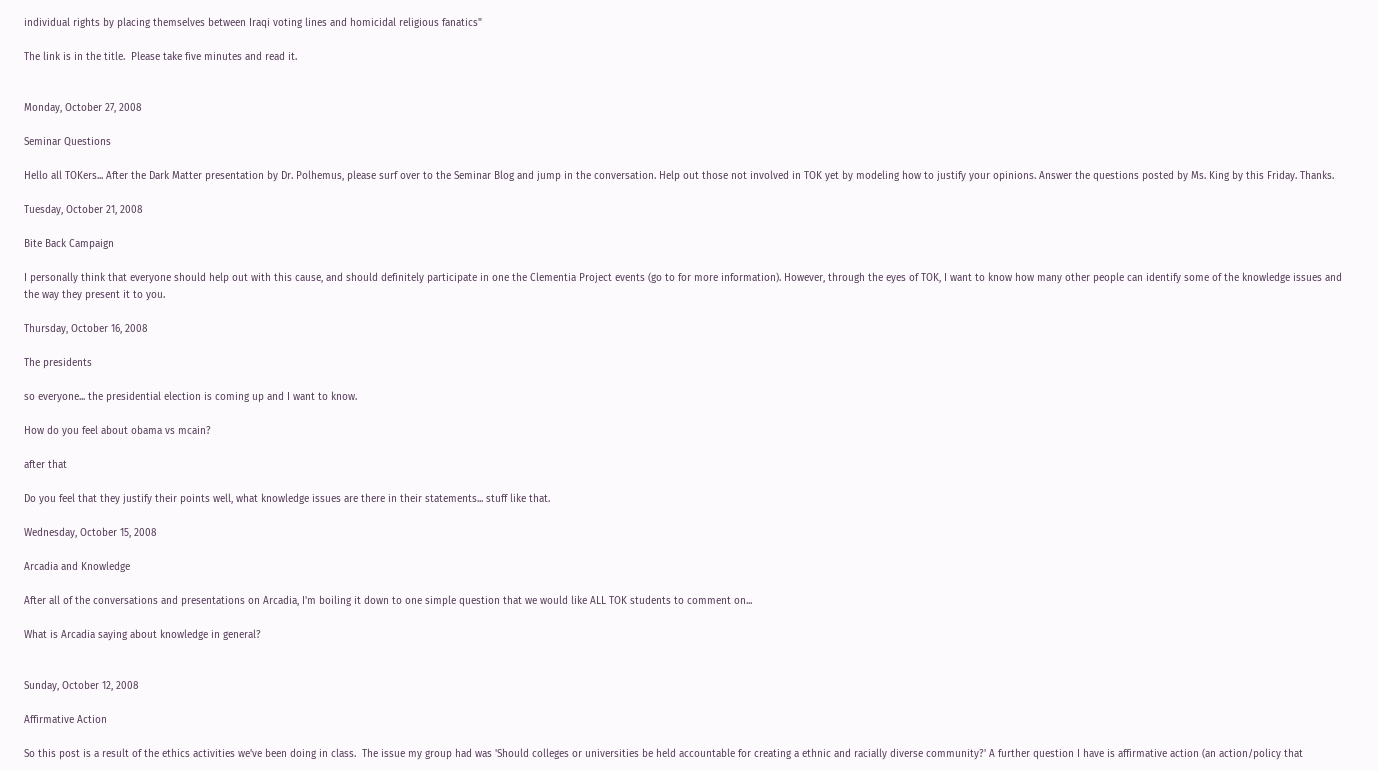individual rights by placing themselves between Iraqi voting lines and homicidal religious fanatics"

The link is in the title.  Please take five minutes and read it.


Monday, October 27, 2008

Seminar Questions

Hello all TOKers... After the Dark Matter presentation by Dr. Polhemus, please surf over to the Seminar Blog and jump in the conversation. Help out those not involved in TOK yet by modeling how to justify your opinions. Answer the questions posted by Ms. King by this Friday. Thanks.

Tuesday, October 21, 2008

Bite Back Campaign

I personally think that everyone should help out with this cause, and should definitely participate in one the Clementia Project events (go to for more information). However, through the eyes of TOK, I want to know how many other people can identify some of the knowledge issues and the way they present it to you.

Thursday, October 16, 2008

The presidents

so everyone... the presidential election is coming up and I want to know.

How do you feel about obama vs mcain?

after that

Do you feel that they justify their points well, what knowledge issues are there in their statements... stuff like that.

Wednesday, October 15, 2008

Arcadia and Knowledge

After all of the conversations and presentations on Arcadia, I'm boiling it down to one simple question that we would like ALL TOK students to comment on...

What is Arcadia saying about knowledge in general?


Sunday, October 12, 2008

Affirmative Action

So this post is a result of the ethics activities we've been doing in class.  The issue my group had was 'Should colleges or universities be held accountable for creating a ethnic and racially diverse community?' A further question I have is affirmative action (an action/policy that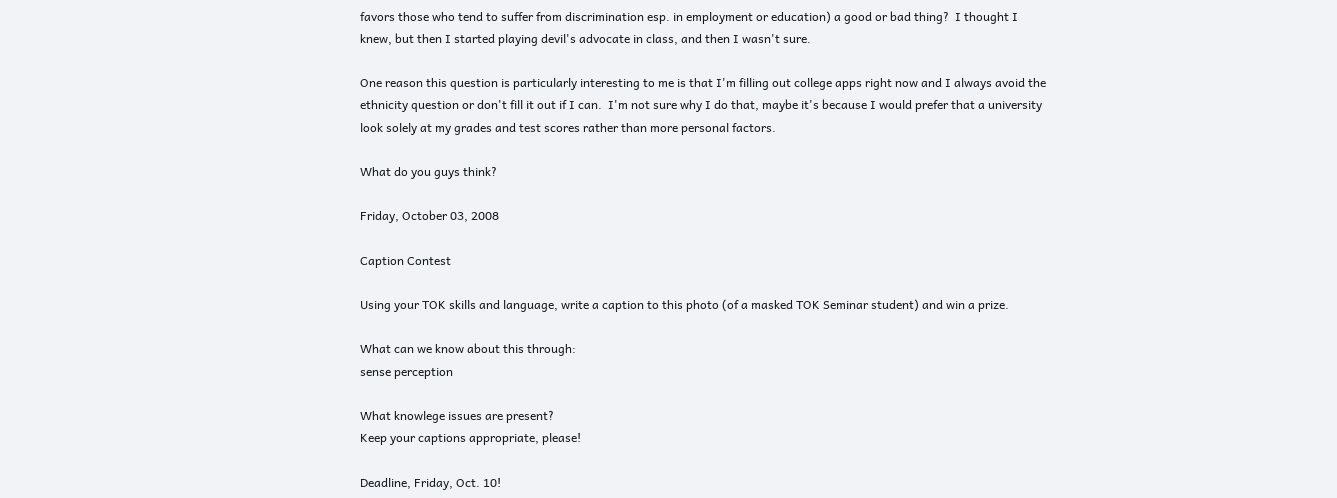favors those who tend to suffer from discrimination esp. in employment or education) a good or bad thing?  I thought I knew, but then I started playing devil's advocate in class, and then I wasn't sure.

One reason this question is particularly interesting to me is that I'm filling out college apps right now and I always avoid the ethnicity question or don't fill it out if I can.  I'm not sure why I do that, maybe it's because I would prefer that a university look solely at my grades and test scores rather than more personal factors.

What do you guys think?

Friday, October 03, 2008

Caption Contest

Using your TOK skills and language, write a caption to this photo (of a masked TOK Seminar student) and win a prize.

What can we know about this through:
sense perception

What knowlege issues are present?
Keep your captions appropriate, please!

Deadline, Friday, Oct. 10!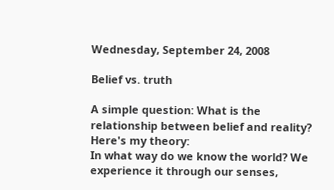Wednesday, September 24, 2008

Belief vs. truth

A simple question: What is the relationship between belief and reality? Here's my theory:
In what way do we know the world? We experience it through our senses,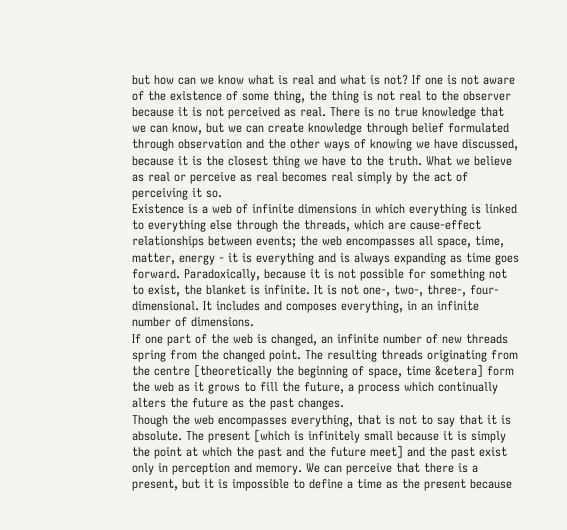but how can we know what is real and what is not? If one is not aware of the existence of some thing, the thing is not real to the observer because it is not perceived as real. There is no true knowledge that we can know, but we can create knowledge through belief formulated through observation and the other ways of knowing we have discussed, because it is the closest thing we have to the truth. What we believe as real or perceive as real becomes real simply by the act of perceiving it so.
Existence is a web of infinite dimensions in which everything is linked to everything else through the threads, which are cause-effect relationships between events; the web encompasses all space, time, matter, energy - it is everything and is always expanding as time goes forward. Paradoxically, because it is not possible for something not to exist, the blanket is infinite. It is not one-, two-, three-, four-dimensional. It includes and composes everything, in an infinite number of dimensions.
If one part of the web is changed, an infinite number of new threads spring from the changed point. The resulting threads originating from the centre [theoretically the beginning of space, time &cetera] form the web as it grows to fill the future, a process which continually alters the future as the past changes.
Though the web encompasses everything, that is not to say that it is absolute. The present [which is infinitely small because it is simply the point at which the past and the future meet] and the past exist only in perception and memory. We can perceive that there is a present, but it is impossible to define a time as the present because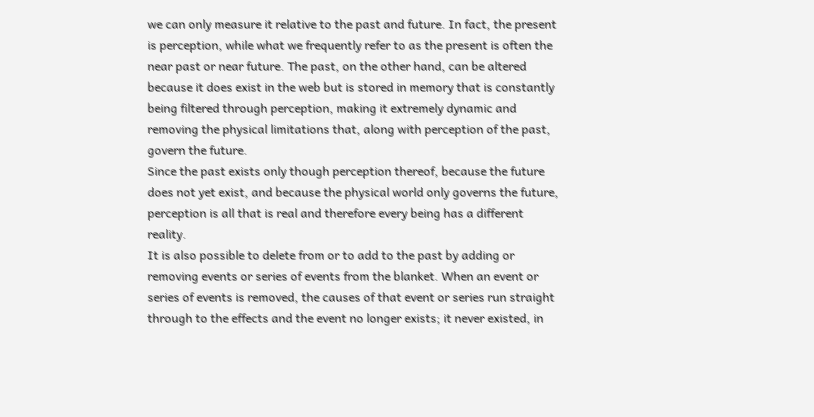we can only measure it relative to the past and future. In fact, the present is perception, while what we frequently refer to as the present is often the near past or near future. The past, on the other hand, can be altered because it does exist in the web but is stored in memory that is constantly being filtered through perception, making it extremely dynamic and removing the physical limitations that, along with perception of the past, govern the future.
Since the past exists only though perception thereof, because the future does not yet exist, and because the physical world only governs the future, perception is all that is real and therefore every being has a different reality.
It is also possible to delete from or to add to the past by adding or removing events or series of events from the blanket. When an event or series of events is removed, the causes of that event or series run straight through to the effects and the event no longer exists; it never existed, in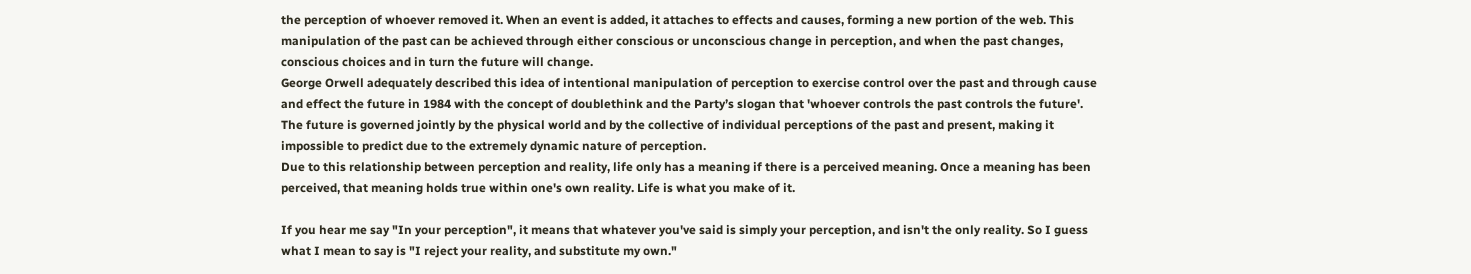the perception of whoever removed it. When an event is added, it attaches to effects and causes, forming a new portion of the web. This manipulation of the past can be achieved through either conscious or unconscious change in perception, and when the past changes, conscious choices and in turn the future will change.
George Orwell adequately described this idea of intentional manipulation of perception to exercise control over the past and through cause and effect the future in 1984 with the concept of doublethink and the Party’s slogan that 'whoever controls the past controls the future'.
The future is governed jointly by the physical world and by the collective of individual perceptions of the past and present, making it impossible to predict due to the extremely dynamic nature of perception.
Due to this relationship between perception and reality, life only has a meaning if there is a perceived meaning. Once a meaning has been perceived, that meaning holds true within one's own reality. Life is what you make of it.

If you hear me say "In your perception", it means that whatever you've said is simply your perception, and isn't the only reality. So I guess what I mean to say is "I reject your reality, and substitute my own."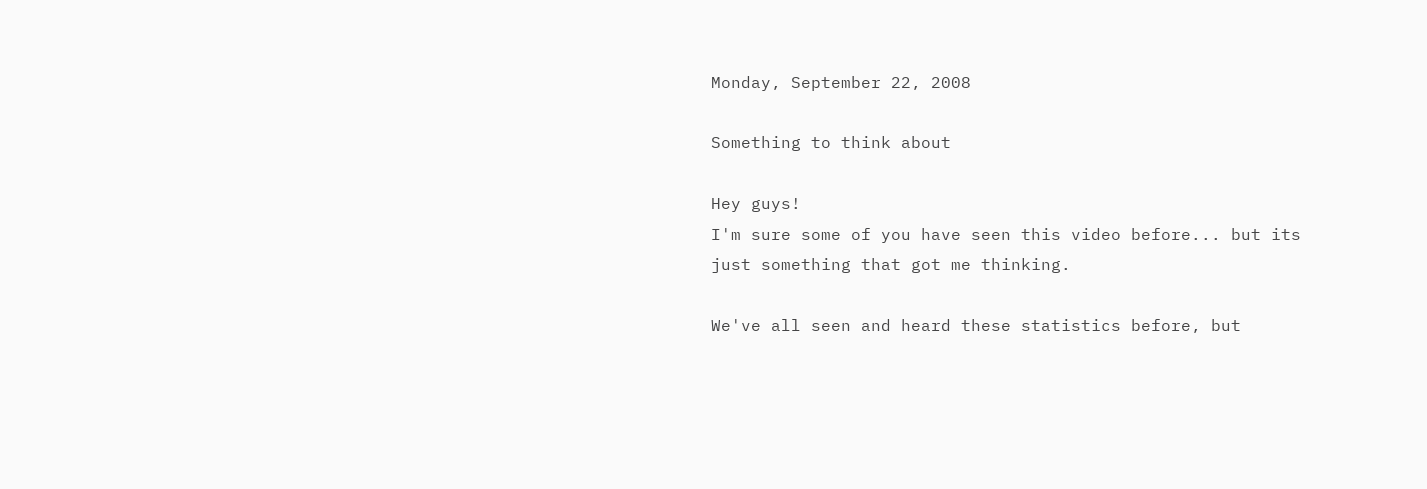Monday, September 22, 2008

Something to think about

Hey guys!
I'm sure some of you have seen this video before... but its just something that got me thinking.

We've all seen and heard these statistics before, but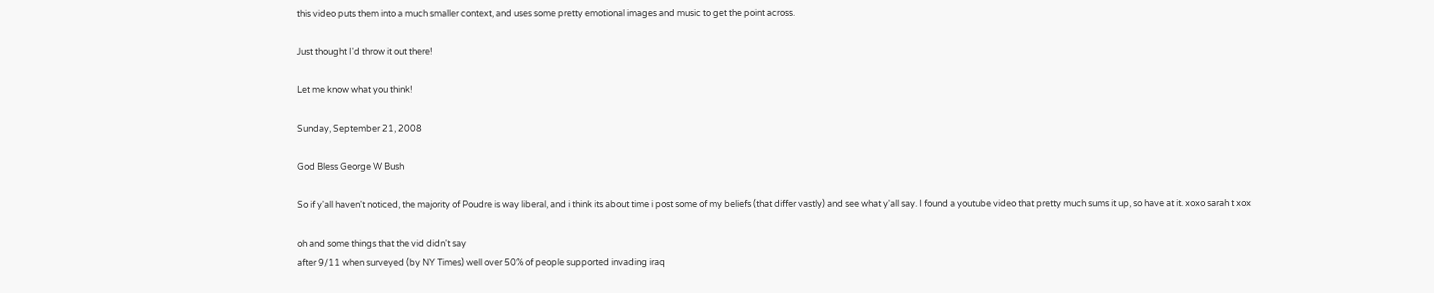this video puts them into a much smaller context, and uses some pretty emotional images and music to get the point across.

Just thought I'd throw it out there!

Let me know what you think!

Sunday, September 21, 2008

God Bless George W Bush

So if y'all haven't noticed, the majority of Poudre is way liberal, and i think its about time i post some of my beliefs (that differ vastly) and see what y'all say. I found a youtube video that pretty much sums it up, so have at it. xoxo sarah t xox

oh and some things that the vid didn't say
after 9/11 when surveyed (by NY Times) well over 50% of people supported invading iraq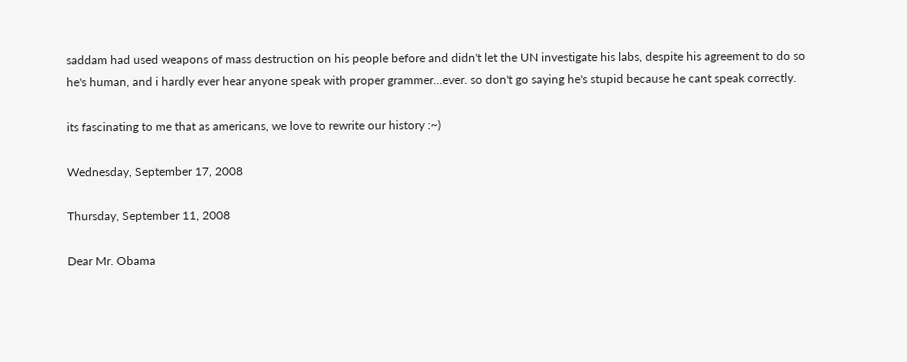saddam had used weapons of mass destruction on his people before and didn't let the UN investigate his labs, despite his agreement to do so
he's human, and i hardly ever hear anyone speak with proper grammer...ever. so don't go saying he's stupid because he cant speak correctly.

its fascinating to me that as americans, we love to rewrite our history :~)

Wednesday, September 17, 2008

Thursday, September 11, 2008

Dear Mr. Obama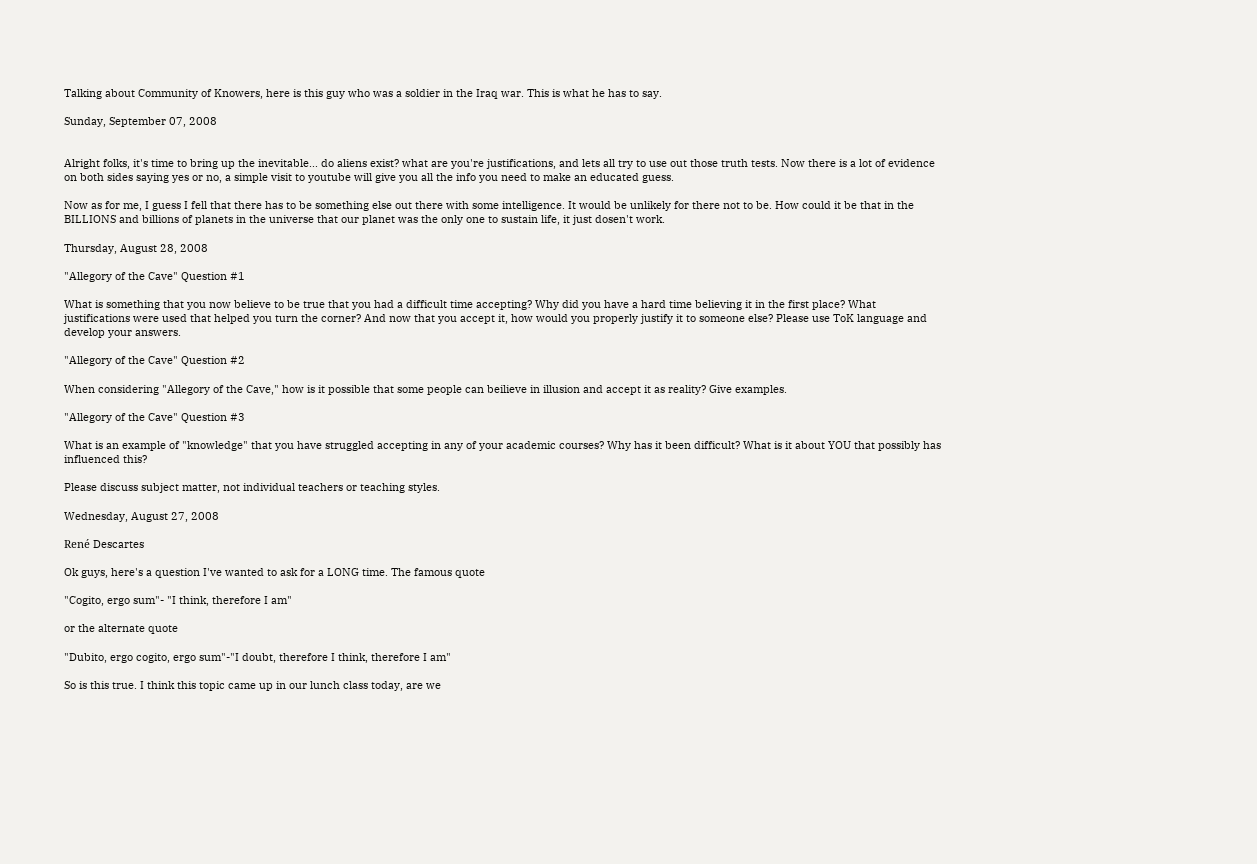Talking about Community of Knowers, here is this guy who was a soldier in the Iraq war. This is what he has to say.

Sunday, September 07, 2008


Alright folks, it's time to bring up the inevitable... do aliens exist? what are you're justifications, and lets all try to use out those truth tests. Now there is a lot of evidence on both sides saying yes or no, a simple visit to youtube will give you all the info you need to make an educated guess.

Now as for me, I guess I fell that there has to be something else out there with some intelligence. It would be unlikely for there not to be. How could it be that in the BILLIONS and billions of planets in the universe that our planet was the only one to sustain life, it just dosen't work.

Thursday, August 28, 2008

"Allegory of the Cave" Question #1

What is something that you now believe to be true that you had a difficult time accepting? Why did you have a hard time believing it in the first place? What justifications were used that helped you turn the corner? And now that you accept it, how would you properly justify it to someone else? Please use ToK language and develop your answers.

"Allegory of the Cave" Question #2

When considering "Allegory of the Cave," how is it possible that some people can beilieve in illusion and accept it as reality? Give examples.

"Allegory of the Cave" Question #3

What is an example of "knowledge" that you have struggled accepting in any of your academic courses? Why has it been difficult? What is it about YOU that possibly has influenced this?

Please discuss subject matter, not individual teachers or teaching styles.

Wednesday, August 27, 2008

René Descartes

Ok guys, here's a question I've wanted to ask for a LONG time. The famous quote

"Cogito, ergo sum"- "I think, therefore I am"

or the alternate quote

"Dubito, ergo cogito, ergo sum"-"I doubt, therefore I think, therefore I am"

So is this true. I think this topic came up in our lunch class today, are we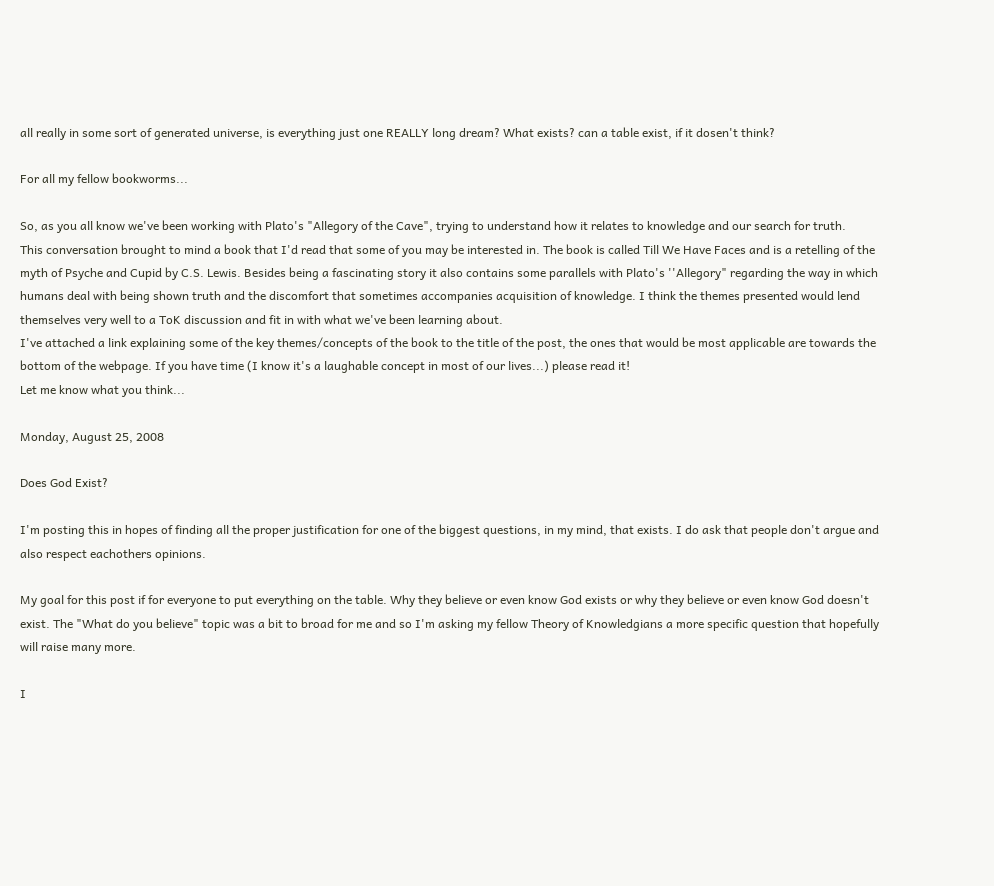all really in some sort of generated universe, is everything just one REALLY long dream? What exists? can a table exist, if it dosen't think?

For all my fellow bookworms...

So, as you all know we've been working with Plato's "Allegory of the Cave", trying to understand how it relates to knowledge and our search for truth.
This conversation brought to mind a book that I'd read that some of you may be interested in. The book is called Till We Have Faces and is a retelling of the myth of Psyche and Cupid by C.S. Lewis. Besides being a fascinating story it also contains some parallels with Plato's ''Allegory" regarding the way in which humans deal with being shown truth and the discomfort that sometimes accompanies acquisition of knowledge. I think the themes presented would lend themselves very well to a ToK discussion and fit in with what we've been learning about.
I've attached a link explaining some of the key themes/concepts of the book to the title of the post, the ones that would be most applicable are towards the bottom of the webpage. If you have time (I know it's a laughable concept in most of our lives...) please read it!
Let me know what you think...

Monday, August 25, 2008

Does God Exist?

I'm posting this in hopes of finding all the proper justification for one of the biggest questions, in my mind, that exists. I do ask that people don't argue and also respect eachothers opinions.

My goal for this post if for everyone to put everything on the table. Why they believe or even know God exists or why they believe or even know God doesn't exist. The "What do you believe" topic was a bit to broad for me and so I'm asking my fellow Theory of Knowledgians a more specific question that hopefully will raise many more.

I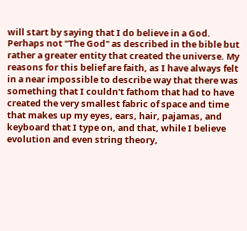will start by saying that I do believe in a God. Perhaps not "The God" as described in the bible but rather a greater entity that created the universe. My reasons for this belief are faith, as I have always felt in a near impossible to describe way that there was something that I couldn't fathom that had to have created the very smallest fabric of space and time that makes up my eyes, ears, hair, pajamas, and keyboard that I type on, and that, while I believe evolution and even string theory,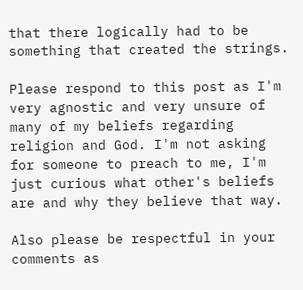that there logically had to be something that created the strings.

Please respond to this post as I'm very agnostic and very unsure of many of my beliefs regarding religion and God. I'm not asking for someone to preach to me, I'm just curious what other's beliefs are and why they believe that way.

Also please be respectful in your comments as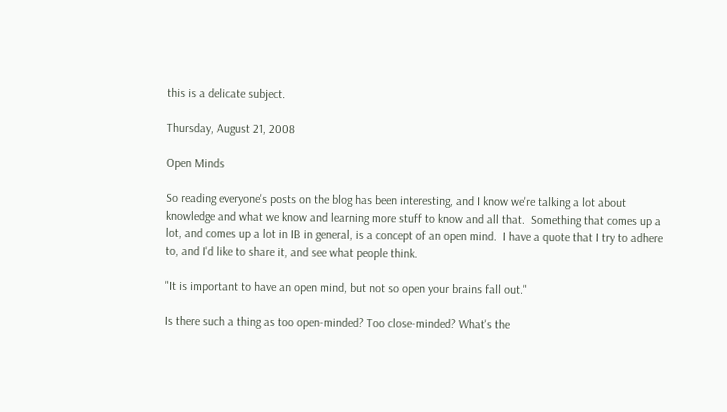this is a delicate subject.

Thursday, August 21, 2008

Open Minds

So reading everyone's posts on the blog has been interesting, and I know we're talking a lot about knowledge and what we know and learning more stuff to know and all that.  Something that comes up a lot, and comes up a lot in IB in general, is a concept of an open mind.  I have a quote that I try to adhere to, and I'd like to share it, and see what people think.

"It is important to have an open mind, but not so open your brains fall out."

Is there such a thing as too open-minded? Too close-minded? What's the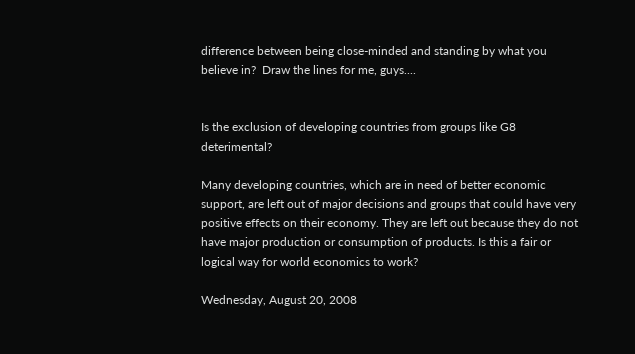difference between being close-minded and standing by what you believe in?  Draw the lines for me, guys....


Is the exclusion of developing countries from groups like G8 deterimental?

Many developing countries, which are in need of better economic support, are left out of major decisions and groups that could have very positive effects on their economy. They are left out because they do not have major production or consumption of products. Is this a fair or logical way for world economics to work?

Wednesday, August 20, 2008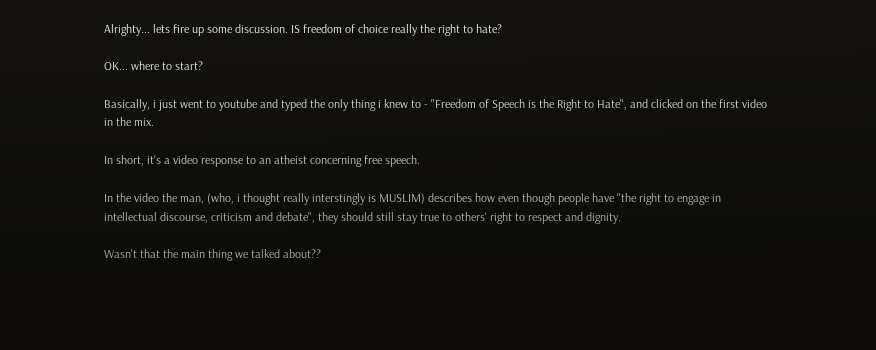Alrighty... lets fire up some discussion. IS freedom of choice really the right to hate?

OK... where to start?

Basically, i just went to youtube and typed the only thing i knew to - "Freedom of Speech is the Right to Hate", and clicked on the first video in the mix.

In short, it's a video response to an atheist concerning free speech.

In the video the man, (who, i thought really interstingly is MUSLIM) describes how even though people have "the right to engage in intellectual discourse, criticism and debate", they should still stay true to others' right to respect and dignity.

Wasn't that the main thing we talked about??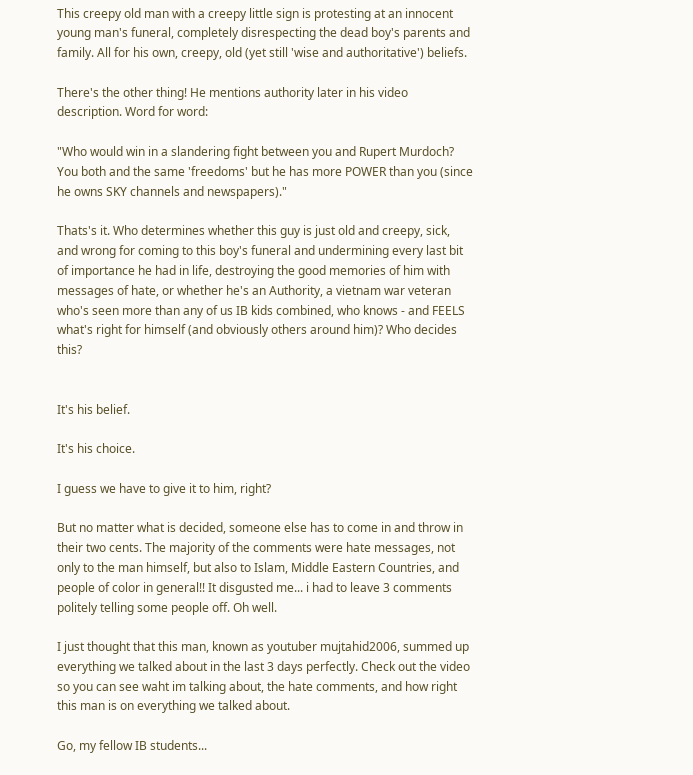This creepy old man with a creepy little sign is protesting at an innocent young man's funeral, completely disrespecting the dead boy's parents and family. All for his own, creepy, old (yet still 'wise and authoritative') beliefs.

There's the other thing! He mentions authority later in his video description. Word for word:

"Who would win in a slandering fight between you and Rupert Murdoch? You both and the same 'freedoms' but he has more POWER than you (since he owns SKY channels and newspapers)."

Thats's it. Who determines whether this guy is just old and creepy, sick, and wrong for coming to this boy's funeral and undermining every last bit of importance he had in life, destroying the good memories of him with messages of hate, or whether he's an Authority, a vietnam war veteran who's seen more than any of us IB kids combined, who knows - and FEELS what's right for himself (and obviously others around him)? Who decides this?


It's his belief.

It's his choice.

I guess we have to give it to him, right?

But no matter what is decided, someone else has to come in and throw in their two cents. The majority of the comments were hate messages, not only to the man himself, but also to Islam, Middle Eastern Countries, and people of color in general!! It disgusted me... i had to leave 3 comments politely telling some people off. Oh well.

I just thought that this man, known as youtuber mujtahid2006, summed up everything we talked about in the last 3 days perfectly. Check out the video so you can see waht im talking about, the hate comments, and how right this man is on everything we talked about.

Go, my fellow IB students...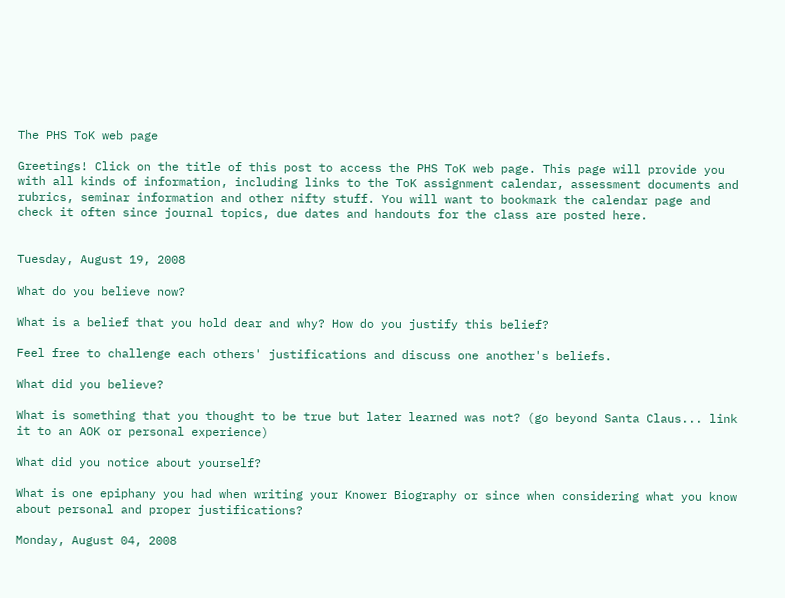The PHS ToK web page

Greetings! Click on the title of this post to access the PHS ToK web page. This page will provide you with all kinds of information, including links to the ToK assignment calendar, assessment documents and rubrics, seminar information and other nifty stuff. You will want to bookmark the calendar page and check it often since journal topics, due dates and handouts for the class are posted here.


Tuesday, August 19, 2008

What do you believe now?

What is a belief that you hold dear and why? How do you justify this belief?

Feel free to challenge each others' justifications and discuss one another's beliefs.

What did you believe?

What is something that you thought to be true but later learned was not? (go beyond Santa Claus... link it to an AOK or personal experience)

What did you notice about yourself?

What is one epiphany you had when writing your Knower Biography or since when considering what you know about personal and proper justifications?

Monday, August 04, 2008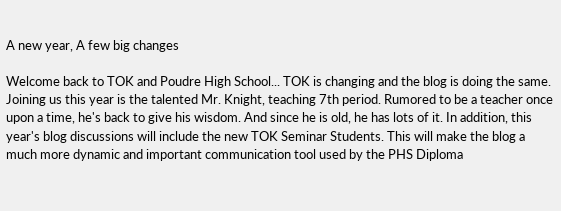A new year, A few big changes

Welcome back to TOK and Poudre High School... TOK is changing and the blog is doing the same. Joining us this year is the talented Mr. Knight, teaching 7th period. Rumored to be a teacher once upon a time, he's back to give his wisdom. And since he is old, he has lots of it. In addition, this year's blog discussions will include the new TOK Seminar Students. This will make the blog a much more dynamic and important communication tool used by the PHS Diploma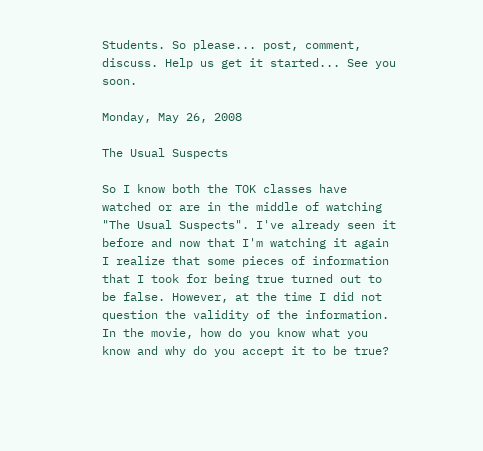Students. So please... post, comment, discuss. Help us get it started... See you soon.

Monday, May 26, 2008

The Usual Suspects

So I know both the TOK classes have watched or are in the middle of watching "The Usual Suspects". I've already seen it before and now that I'm watching it again I realize that some pieces of information that I took for being true turned out to be false. However, at the time I did not question the validity of the information.
In the movie, how do you know what you know and why do you accept it to be true?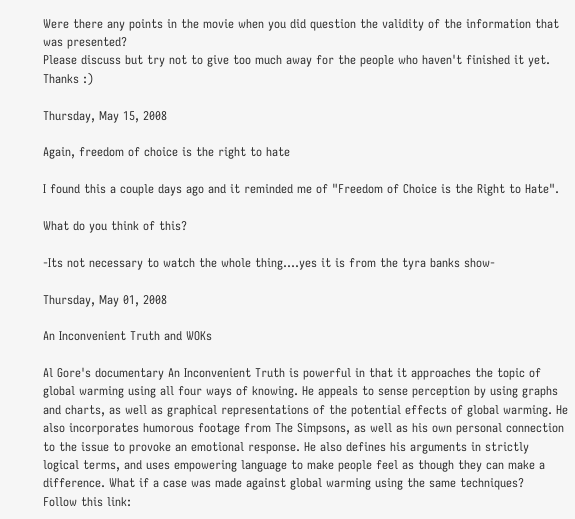Were there any points in the movie when you did question the validity of the information that was presented?
Please discuss but try not to give too much away for the people who haven't finished it yet. Thanks :)

Thursday, May 15, 2008

Again, freedom of choice is the right to hate

I found this a couple days ago and it reminded me of "Freedom of Choice is the Right to Hate".

What do you think of this?

-Its not necessary to watch the whole thing....yes it is from the tyra banks show-

Thursday, May 01, 2008

An Inconvenient Truth and WOKs

Al Gore's documentary An Inconvenient Truth is powerful in that it approaches the topic of global warming using all four ways of knowing. He appeals to sense perception by using graphs and charts, as well as graphical representations of the potential effects of global warming. He also incorporates humorous footage from The Simpsons, as well as his own personal connection to the issue to provoke an emotional response. He also defines his arguments in strictly logical terms, and uses empowering language to make people feel as though they can make a difference. What if a case was made against global warming using the same techniques?
Follow this link: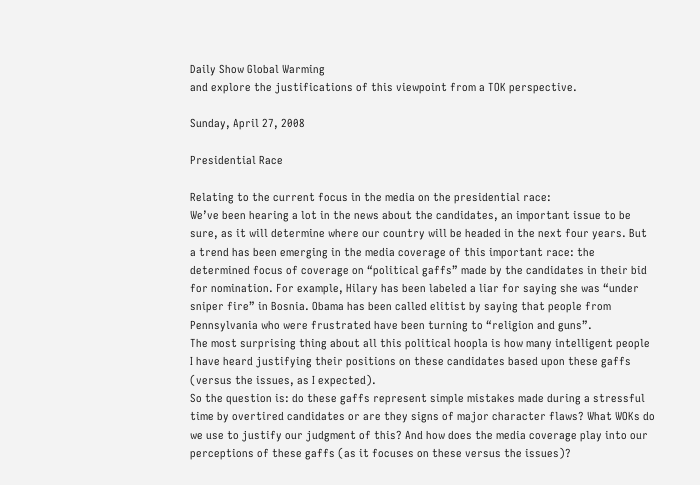Daily Show Global Warming
and explore the justifications of this viewpoint from a TOK perspective.

Sunday, April 27, 2008

Presidential Race

Relating to the current focus in the media on the presidential race:
We’ve been hearing a lot in the news about the candidates, an important issue to be sure, as it will determine where our country will be headed in the next four years. But a trend has been emerging in the media coverage of this important race: the determined focus of coverage on “political gaffs” made by the candidates in their bid for nomination. For example, Hilary has been labeled a liar for saying she was “under sniper fire” in Bosnia. Obama has been called elitist by saying that people from Pennsylvania who were frustrated have been turning to “religion and guns”.
The most surprising thing about all this political hoopla is how many intelligent people I have heard justifying their positions on these candidates based upon these gaffs (versus the issues, as I expected).
So the question is: do these gaffs represent simple mistakes made during a stressful time by overtired candidates or are they signs of major character flaws? What WOKs do we use to justify our judgment of this? And how does the media coverage play into our perceptions of these gaffs (as it focuses on these versus the issues)?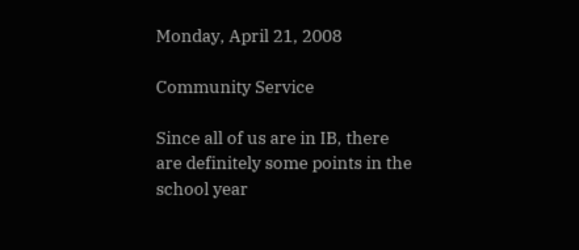Monday, April 21, 2008

Community Service

Since all of us are in IB, there are definitely some points in the school year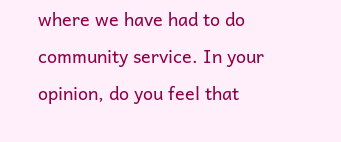where we have had to do community service. In your opinion, do you feel that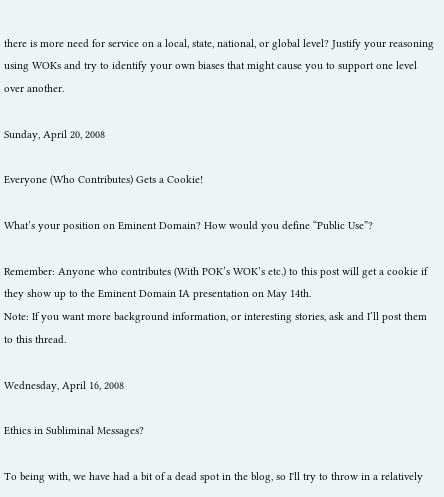there is more need for service on a local, state, national, or global level? Justify your reasoning using WOKs and try to identify your own biases that might cause you to support one level over another.

Sunday, April 20, 2008

Everyone (Who Contributes) Gets a Cookie!

What’s your position on Eminent Domain? How would you define “Public Use”?

Remember: Anyone who contributes (With POK’s WOK’s etc.) to this post will get a cookie if they show up to the Eminent Domain IA presentation on May 14th.
Note: If you want more background information, or interesting stories, ask and I’ll post them to this thread.

Wednesday, April 16, 2008

Ethics in Subliminal Messages?

To being with, we have had a bit of a dead spot in the blog, so I'll try to throw in a relatively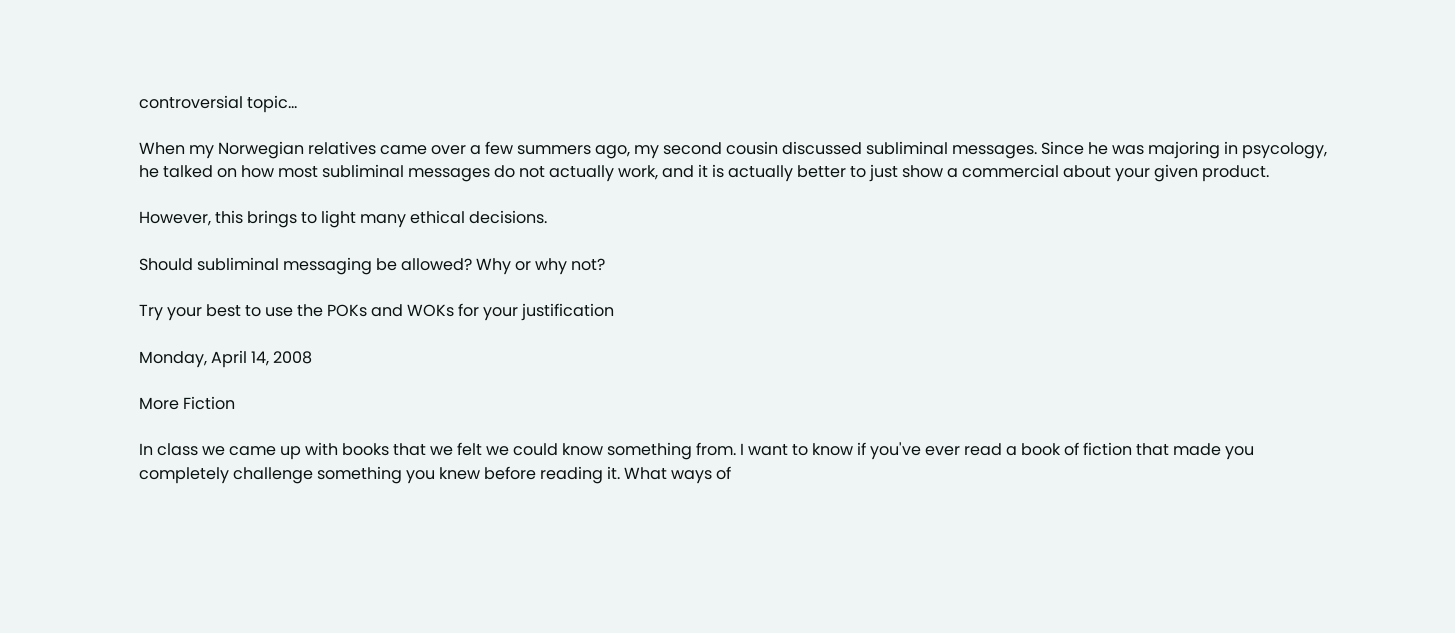controversial topic...

When my Norwegian relatives came over a few summers ago, my second cousin discussed subliminal messages. Since he was majoring in psycology, he talked on how most subliminal messages do not actually work, and it is actually better to just show a commercial about your given product.

However, this brings to light many ethical decisions.

Should subliminal messaging be allowed? Why or why not?

Try your best to use the POKs and WOKs for your justification

Monday, April 14, 2008

More Fiction

In class we came up with books that we felt we could know something from. I want to know if you've ever read a book of fiction that made you completely challenge something you knew before reading it. What ways of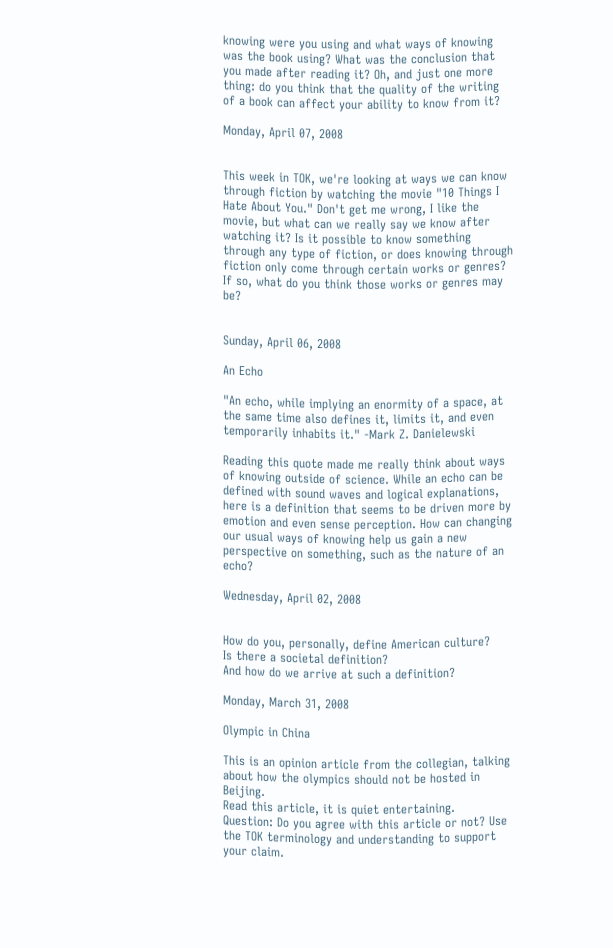knowing were you using and what ways of knowing was the book using? What was the conclusion that you made after reading it? Oh, and just one more thing: do you think that the quality of the writing of a book can affect your ability to know from it?

Monday, April 07, 2008


This week in TOK, we're looking at ways we can know through fiction by watching the movie "10 Things I Hate About You." Don't get me wrong, I like the movie, but what can we really say we know after watching it? Is it possible to know something through any type of fiction, or does knowing through fiction only come through certain works or genres? If so, what do you think those works or genres may be?


Sunday, April 06, 2008

An Echo

"An echo, while implying an enormity of a space, at the same time also defines it, limits it, and even temporarily inhabits it." -Mark Z. Danielewski

Reading this quote made me really think about ways of knowing outside of science. While an echo can be defined with sound waves and logical explanations, here is a definition that seems to be driven more by emotion and even sense perception. How can changing our usual ways of knowing help us gain a new perspective on something, such as the nature of an echo?

Wednesday, April 02, 2008


How do you, personally, define American culture?
Is there a societal definition?
And how do we arrive at such a definition?

Monday, March 31, 2008

Olympic in China

This is an opinion article from the collegian, talking about how the olympics should not be hosted in Beijing.
Read this article, it is quiet entertaining.
Question: Do you agree with this article or not? Use the TOK terminology and understanding to support your claim.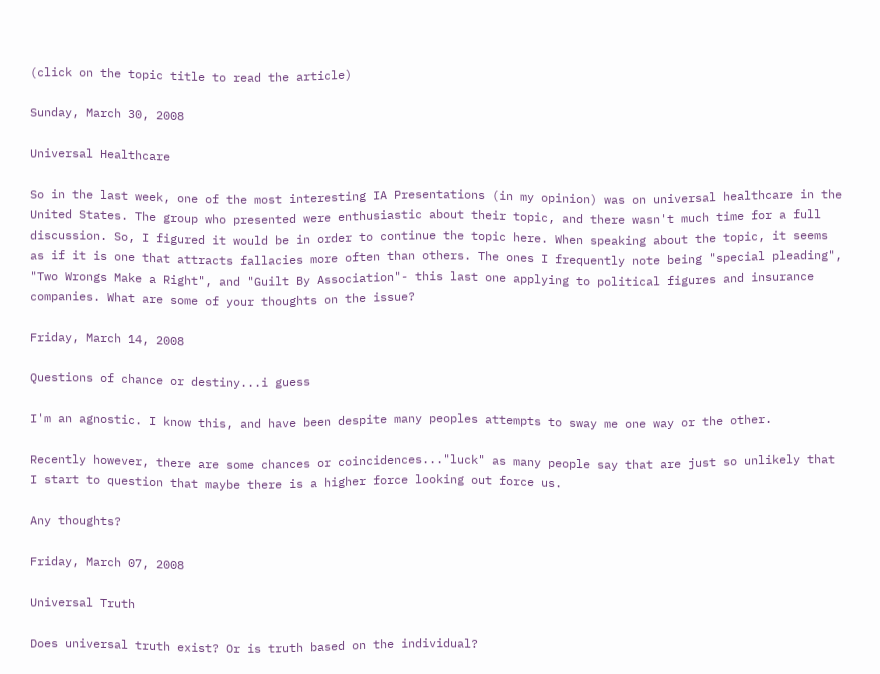(click on the topic title to read the article)

Sunday, March 30, 2008

Universal Healthcare

So in the last week, one of the most interesting IA Presentations (in my opinion) was on universal healthcare in the United States. The group who presented were enthusiastic about their topic, and there wasn't much time for a full discussion. So, I figured it would be in order to continue the topic here. When speaking about the topic, it seems as if it is one that attracts fallacies more often than others. The ones I frequently note being "special pleading", "Two Wrongs Make a Right", and "Guilt By Association"- this last one applying to political figures and insurance companies. What are some of your thoughts on the issue?

Friday, March 14, 2008

Questions of chance or destiny...i guess

I'm an agnostic. I know this, and have been despite many peoples attempts to sway me one way or the other.

Recently however, there are some chances or coincidences..."luck" as many people say that are just so unlikely that I start to question that maybe there is a higher force looking out force us.

Any thoughts?

Friday, March 07, 2008

Universal Truth

Does universal truth exist? Or is truth based on the individual?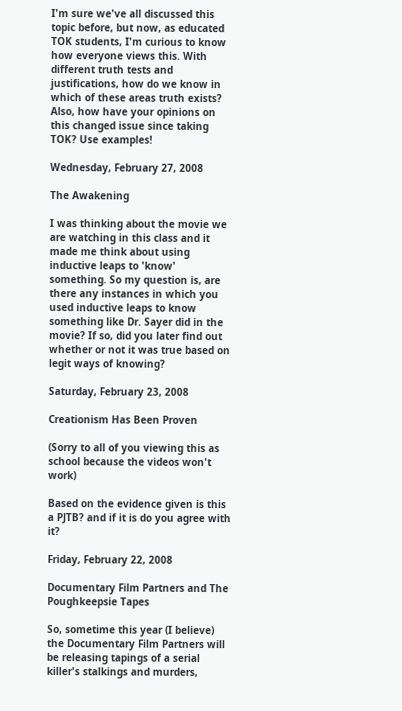I'm sure we've all discussed this topic before, but now, as educated TOK students, I'm curious to know how everyone views this. With different truth tests and justifications, how do we know in which of these areas truth exists? Also, how have your opinions on this changed issue since taking TOK? Use examples!

Wednesday, February 27, 2008

The Awakening

I was thinking about the movie we are watching in this class and it made me think about using inductive leaps to 'know' something. So my question is, are there any instances in which you used inductive leaps to know something like Dr. Sayer did in the movie? If so, did you later find out whether or not it was true based on legit ways of knowing?

Saturday, February 23, 2008

Creationism Has Been Proven

(Sorry to all of you viewing this as school because the videos won't work)

Based on the evidence given is this a PJTB? and if it is do you agree with it?

Friday, February 22, 2008

Documentary Film Partners and The Poughkeepsie Tapes

So, sometime this year (I believe) the Documentary Film Partners will be releasing tapings of a serial killer's stalkings and murders,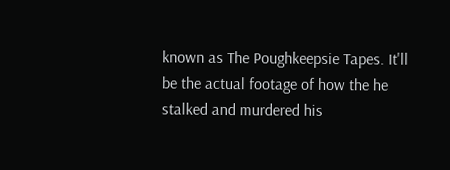known as The Poughkeepsie Tapes. It'll be the actual footage of how the he stalked and murdered his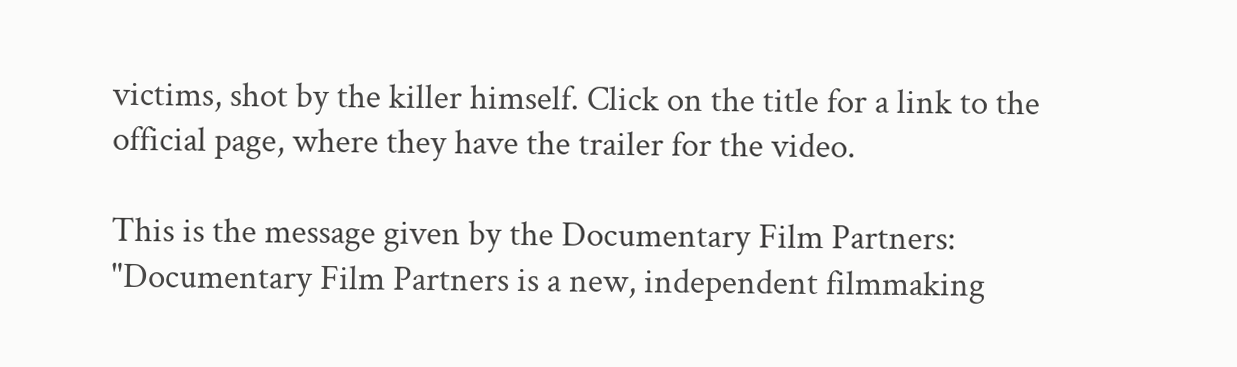victims, shot by the killer himself. Click on the title for a link to the official page, where they have the trailer for the video.

This is the message given by the Documentary Film Partners:
"Documentary Film Partners is a new, independent filmmaking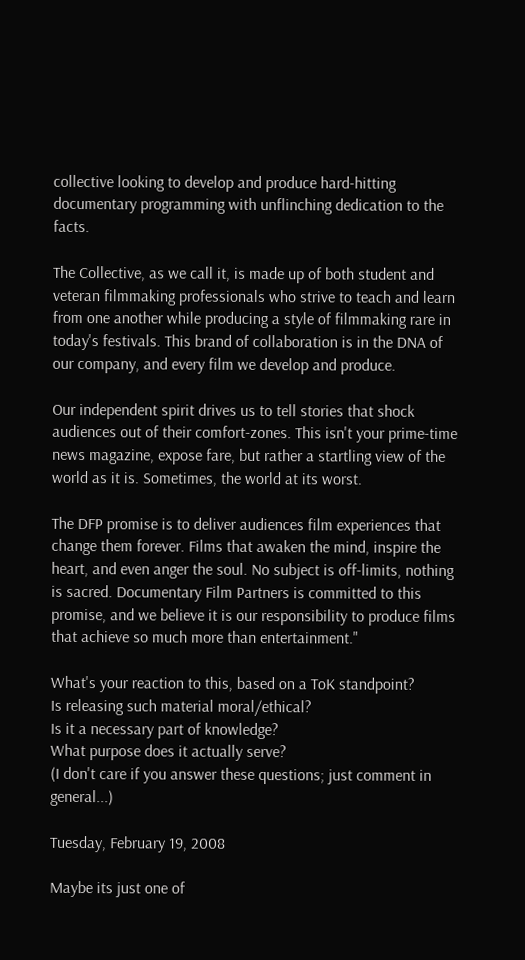collective looking to develop and produce hard-hitting documentary programming with unflinching dedication to the facts.

The Collective, as we call it, is made up of both student and veteran filmmaking professionals who strive to teach and learn from one another while producing a style of filmmaking rare in today's festivals. This brand of collaboration is in the DNA of our company, and every film we develop and produce.

Our independent spirit drives us to tell stories that shock audiences out of their comfort-zones. This isn't your prime-time news magazine, expose fare, but rather a startling view of the world as it is. Sometimes, the world at its worst.

The DFP promise is to deliver audiences film experiences that change them forever. Films that awaken the mind, inspire the heart, and even anger the soul. No subject is off-limits, nothing is sacred. Documentary Film Partners is committed to this promise, and we believe it is our responsibility to produce films that achieve so much more than entertainment."

What's your reaction to this, based on a ToK standpoint?
Is releasing such material moral/ethical?
Is it a necessary part of knowledge?
What purpose does it actually serve?
(I don't care if you answer these questions; just comment in general...)

Tuesday, February 19, 2008

Maybe its just one of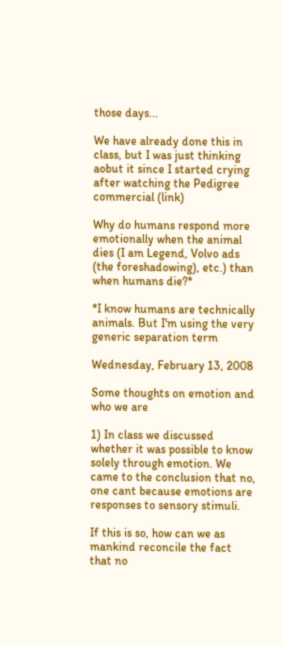those days...

We have already done this in class, but I was just thinking aobut it since I started crying after watching the Pedigree commercial (link)

Why do humans respond more emotionally when the animal dies (I am Legend, Volvo ads (the foreshadowing), etc.) than when humans die?*

*I know humans are technically animals. But I'm using the very generic separation term

Wednesday, February 13, 2008

Some thoughts on emotion and who we are

1) In class we discussed whether it was possible to know solely through emotion. We came to the conclusion that no, one cant because emotions are responses to sensory stimuli.

If this is so, how can we as mankind reconcile the fact that no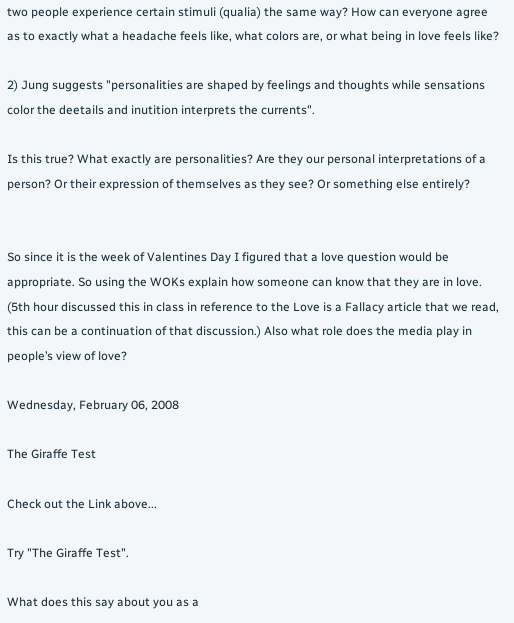two people experience certain stimuli (qualia) the same way? How can everyone agree as to exactly what a headache feels like, what colors are, or what being in love feels like?

2) Jung suggests "personalities are shaped by feelings and thoughts while sensations color the deetails and inutition interprets the currents".

Is this true? What exactly are personalities? Are they our personal interpretations of a person? Or their expression of themselves as they see? Or something else entirely?


So since it is the week of Valentines Day I figured that a love question would be appropriate. So using the WOKs explain how someone can know that they are in love. (5th hour discussed this in class in reference to the Love is a Fallacy article that we read, this can be a continuation of that discussion.) Also what role does the media play in people’s view of love?

Wednesday, February 06, 2008

The Giraffe Test

Check out the Link above...

Try "The Giraffe Test".

What does this say about you as a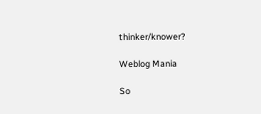thinker/knower?

Weblog Mania

So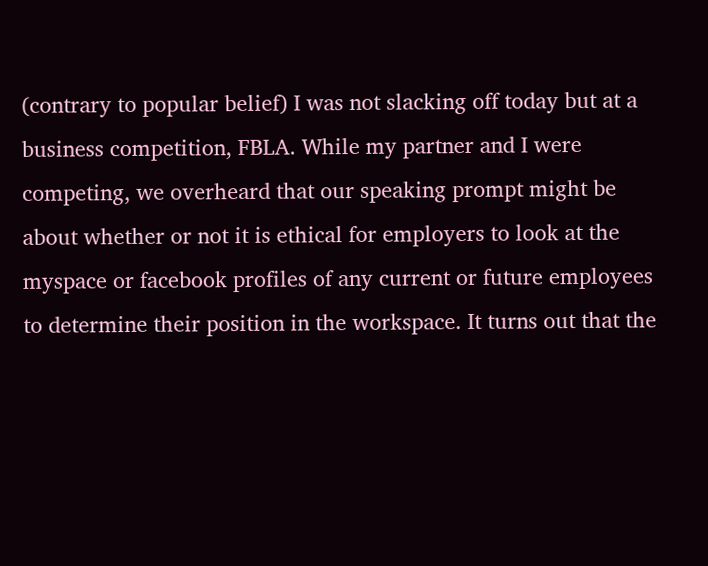(contrary to popular belief) I was not slacking off today but at a business competition, FBLA. While my partner and I were competing, we overheard that our speaking prompt might be about whether or not it is ethical for employers to look at the myspace or facebook profiles of any current or future employees to determine their position in the workspace. It turns out that the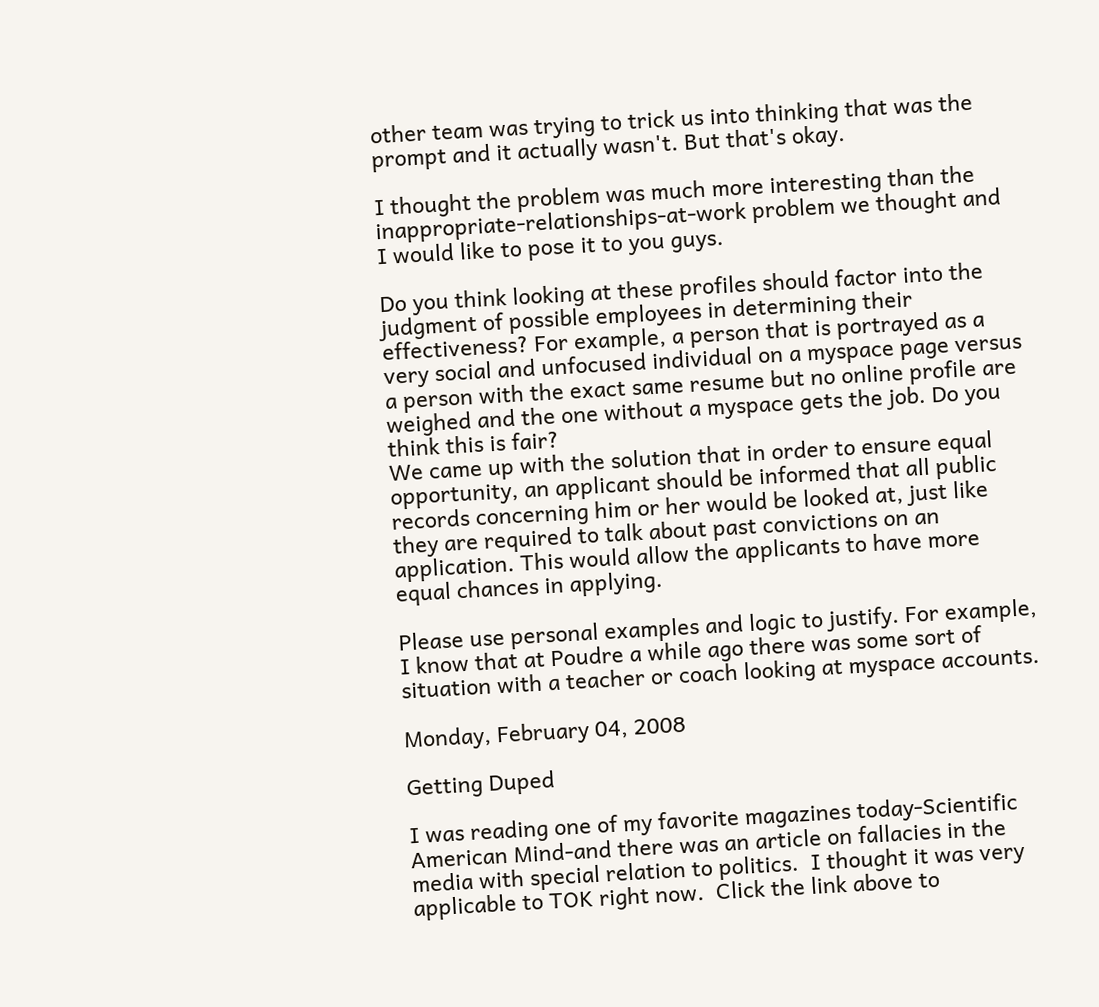other team was trying to trick us into thinking that was the prompt and it actually wasn't. But that's okay.

I thought the problem was much more interesting than the inappropriate-relationships-at-work problem we thought and I would like to pose it to you guys.

Do you think looking at these profiles should factor into the judgment of possible employees in determining their effectiveness? For example, a person that is portrayed as a very social and unfocused individual on a myspace page versus a person with the exact same resume but no online profile are weighed and the one without a myspace gets the job. Do you think this is fair?
We came up with the solution that in order to ensure equal opportunity, an applicant should be informed that all public records concerning him or her would be looked at, just like they are required to talk about past convictions on an application. This would allow the applicants to have more equal chances in applying.

Please use personal examples and logic to justify. For example, I know that at Poudre a while ago there was some sort of situation with a teacher or coach looking at myspace accounts.

Monday, February 04, 2008

Getting Duped

I was reading one of my favorite magazines today-Scientific American Mind-and there was an article on fallacies in the media with special relation to politics.  I thought it was very applicable to TOK right now.  Click the link above to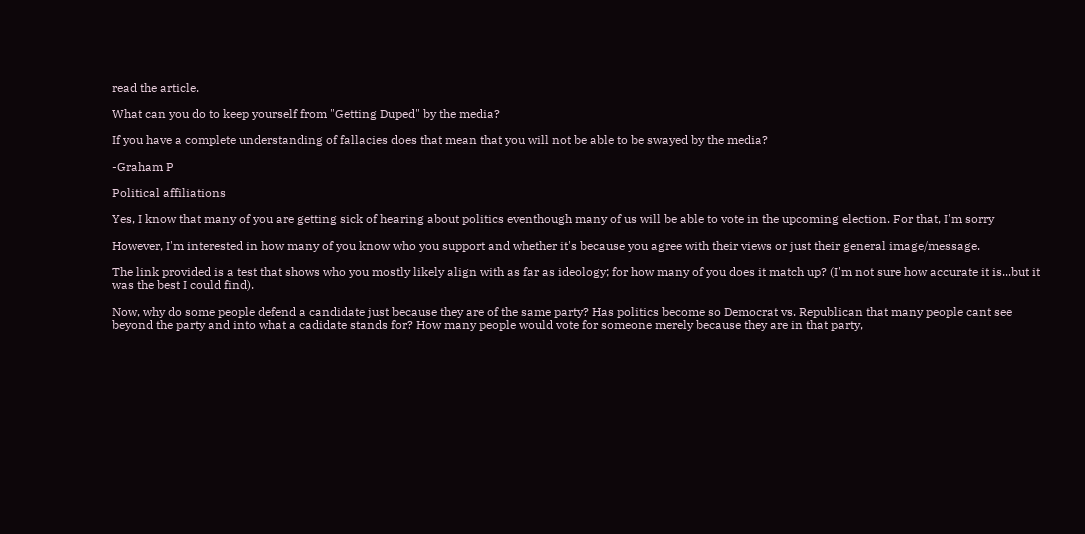read the article.

What can you do to keep yourself from "Getting Duped" by the media?

If you have a complete understanding of fallacies does that mean that you will not be able to be swayed by the media?

-Graham P

Political affiliations

Yes, I know that many of you are getting sick of hearing about politics eventhough many of us will be able to vote in the upcoming election. For that, I'm sorry

However, I'm interested in how many of you know who you support and whether it's because you agree with their views or just their general image/message.

The link provided is a test that shows who you mostly likely align with as far as ideology; for how many of you does it match up? (I'm not sure how accurate it is...but it was the best I could find).

Now, why do some people defend a candidate just because they are of the same party? Has politics become so Democrat vs. Republican that many people cant see beyond the party and into what a cadidate stands for? How many people would vote for someone merely because they are in that party,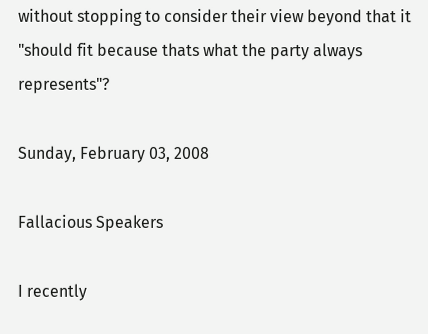without stopping to consider their view beyond that it "should fit because thats what the party always represents"?

Sunday, February 03, 2008

Fallacious Speakers

I recently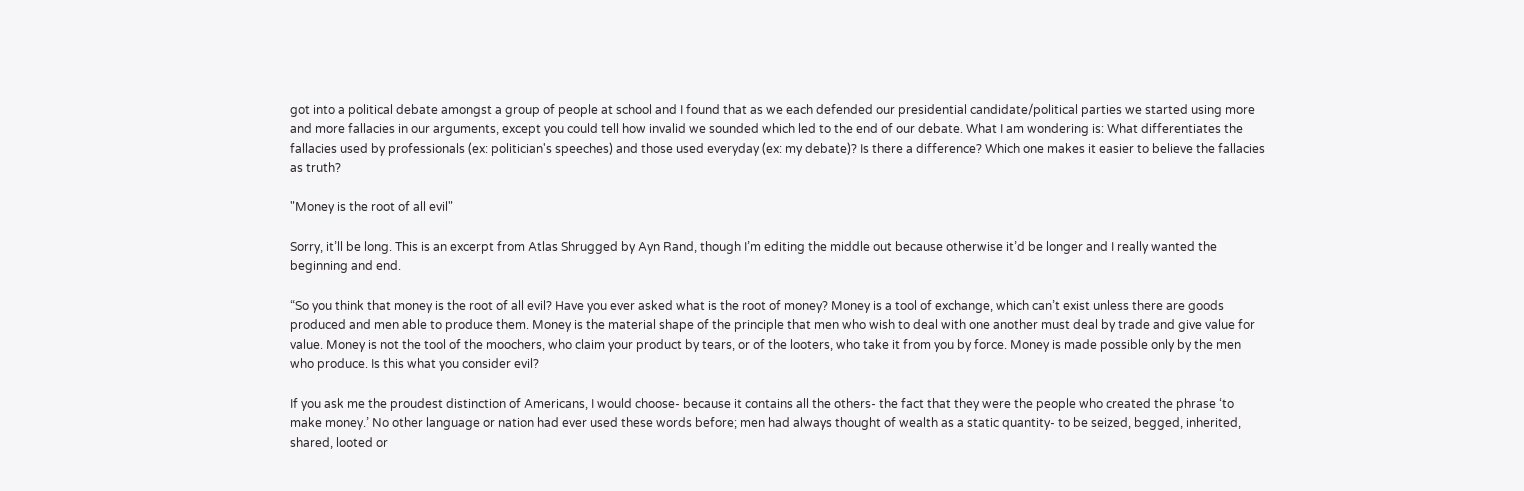got into a political debate amongst a group of people at school and I found that as we each defended our presidential candidate/political parties we started using more and more fallacies in our arguments, except you could tell how invalid we sounded which led to the end of our debate. What I am wondering is: What differentiates the fallacies used by professionals (ex: politician's speeches) and those used everyday (ex: my debate)? Is there a difference? Which one makes it easier to believe the fallacies as truth?

"Money is the root of all evil"

Sorry, it’ll be long. This is an excerpt from Atlas Shrugged by Ayn Rand, though I’m editing the middle out because otherwise it’d be longer and I really wanted the beginning and end.

“So you think that money is the root of all evil? Have you ever asked what is the root of money? Money is a tool of exchange, which can’t exist unless there are goods produced and men able to produce them. Money is the material shape of the principle that men who wish to deal with one another must deal by trade and give value for value. Money is not the tool of the moochers, who claim your product by tears, or of the looters, who take it from you by force. Money is made possible only by the men who produce. Is this what you consider evil?

If you ask me the proudest distinction of Americans, I would choose- because it contains all the others- the fact that they were the people who created the phrase ‘to make money.’ No other language or nation had ever used these words before; men had always thought of wealth as a static quantity- to be seized, begged, inherited, shared, looted or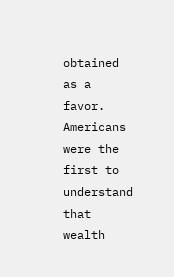obtained as a favor. Americans were the first to understand that wealth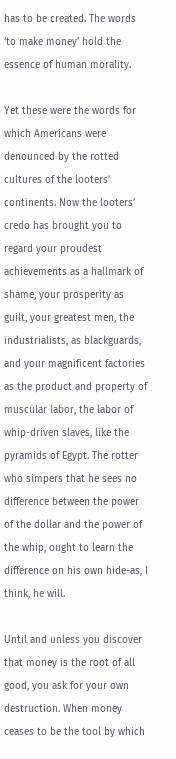has to be created. The words ‘to make money’ hold the essence of human morality.

Yet these were the words for which Americans were denounced by the rotted cultures of the looters’ continents. Now the looters’ credo has brought you to regard your proudest achievements as a hallmark of shame, your prosperity as guilt, your greatest men, the industrialists, as blackguards, and your magnificent factories as the product and property of muscular labor, the labor of whip-driven slaves, like the pyramids of Egypt. The rotter who simpers that he sees no difference between the power of the dollar and the power of the whip, ought to learn the difference on his own hide-as, I think, he will.

Until and unless you discover that money is the root of all good, you ask for your own destruction. When money ceases to be the tool by which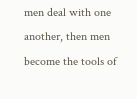men deal with one another, then men become the tools of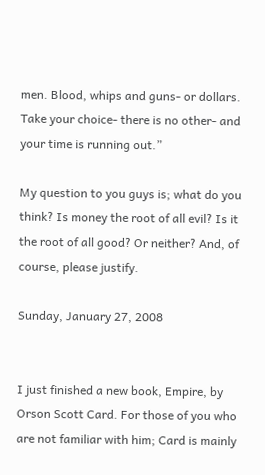men. Blood, whips and guns- or dollars. Take your choice- there is no other- and your time is running out.”

My question to you guys is; what do you think? Is money the root of all evil? Is it the root of all good? Or neither? And, of course, please justify.

Sunday, January 27, 2008


I just finished a new book, Empire, by Orson Scott Card. For those of you who are not familiar with him; Card is mainly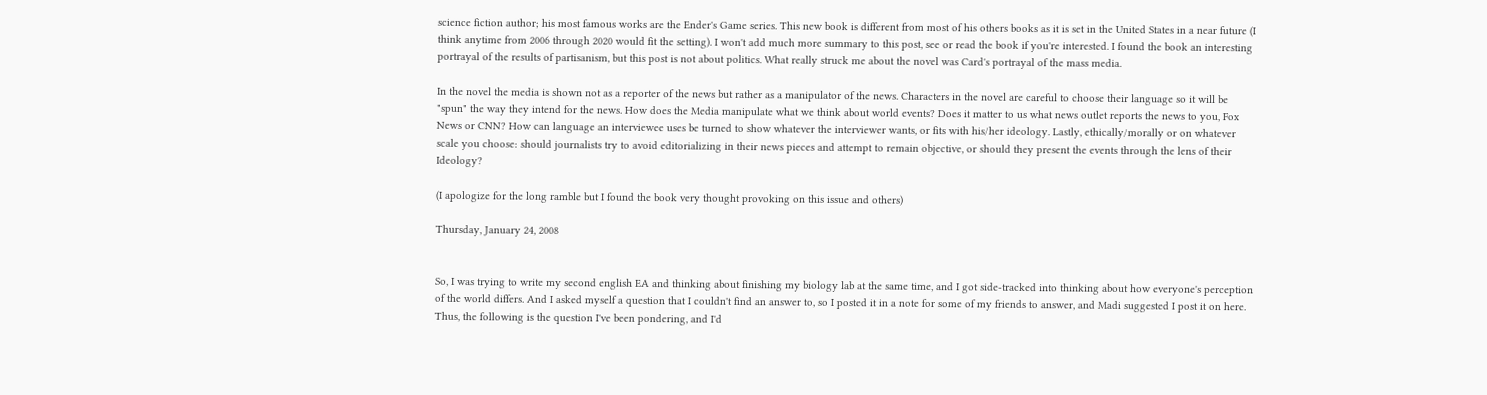science fiction author; his most famous works are the Ender's Game series. This new book is different from most of his others books as it is set in the United States in a near future (I think anytime from 2006 through 2020 would fit the setting). I won't add much more summary to this post, see or read the book if you're interested. I found the book an interesting portrayal of the results of partisanism, but this post is not about politics. What really struck me about the novel was Card's portrayal of the mass media.

In the novel the media is shown not as a reporter of the news but rather as a manipulator of the news. Characters in the novel are careful to choose their language so it will be "spun" the way they intend for the news. How does the Media manipulate what we think about world events? Does it matter to us what news outlet reports the news to you, Fox News or CNN? How can language an interviewee uses be turned to show whatever the interviewer wants, or fits with his/her ideology. Lastly, ethically/morally or on whatever scale you choose: should journalists try to avoid editorializing in their news pieces and attempt to remain objective, or should they present the events through the lens of their Ideology?

(I apologize for the long ramble but I found the book very thought provoking on this issue and others)

Thursday, January 24, 2008


So, I was trying to write my second english EA and thinking about finishing my biology lab at the same time, and I got side-tracked into thinking about how everyone's perception of the world differs. And I asked myself a question that I couldn't find an answer to, so I posted it in a note for some of my friends to answer, and Madi suggested I post it on here. Thus, the following is the question I've been pondering, and I'd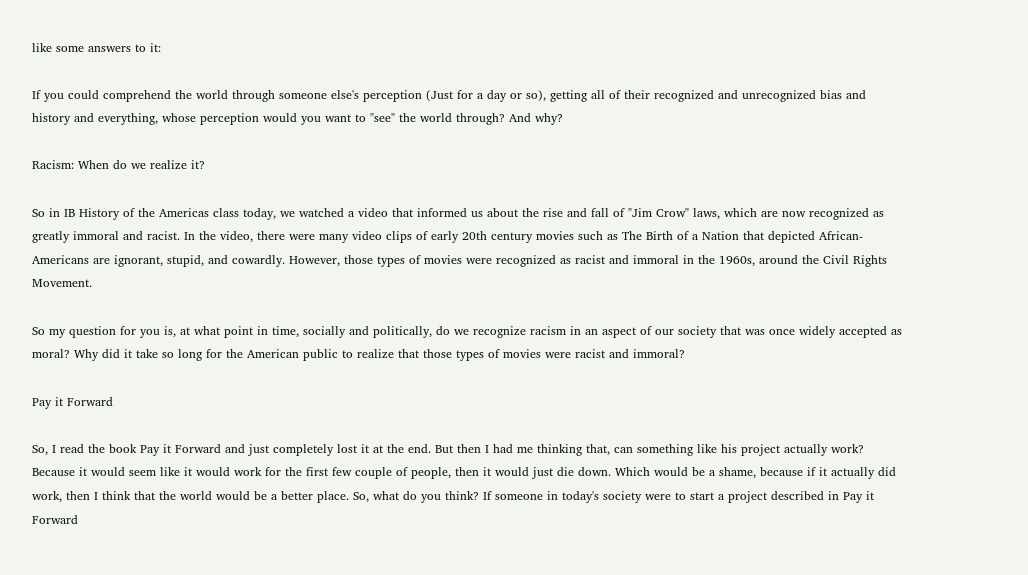like some answers to it:

If you could comprehend the world through someone else's perception (Just for a day or so), getting all of their recognized and unrecognized bias and history and everything, whose perception would you want to "see" the world through? And why?

Racism: When do we realize it?

So in IB History of the Americas class today, we watched a video that informed us about the rise and fall of "Jim Crow" laws, which are now recognized as greatly immoral and racist. In the video, there were many video clips of early 20th century movies such as The Birth of a Nation that depicted African-Americans are ignorant, stupid, and cowardly. However, those types of movies were recognized as racist and immoral in the 1960s, around the Civil Rights Movement.

So my question for you is, at what point in time, socially and politically, do we recognize racism in an aspect of our society that was once widely accepted as moral? Why did it take so long for the American public to realize that those types of movies were racist and immoral?

Pay it Forward

So, I read the book Pay it Forward and just completely lost it at the end. But then I had me thinking that, can something like his project actually work? Because it would seem like it would work for the first few couple of people, then it would just die down. Which would be a shame, because if it actually did work, then I think that the world would be a better place. So, what do you think? If someone in today's society were to start a project described in Pay it Forward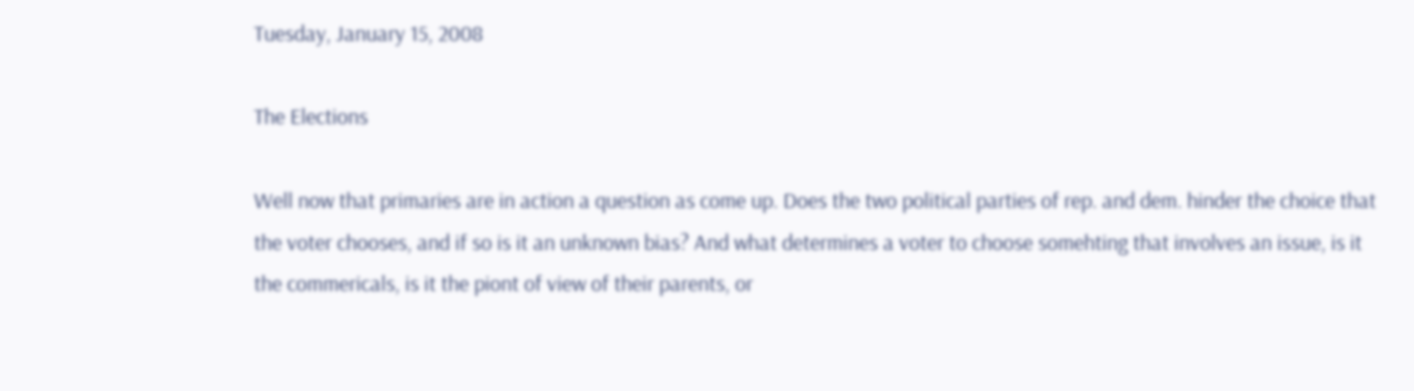Tuesday, January 15, 2008

The Elections

Well now that primaries are in action a question as come up. Does the two political parties of rep. and dem. hinder the choice that the voter chooses, and if so is it an unknown bias? And what determines a voter to choose somehting that involves an issue, is it the commericals, is it the piont of view of their parents, or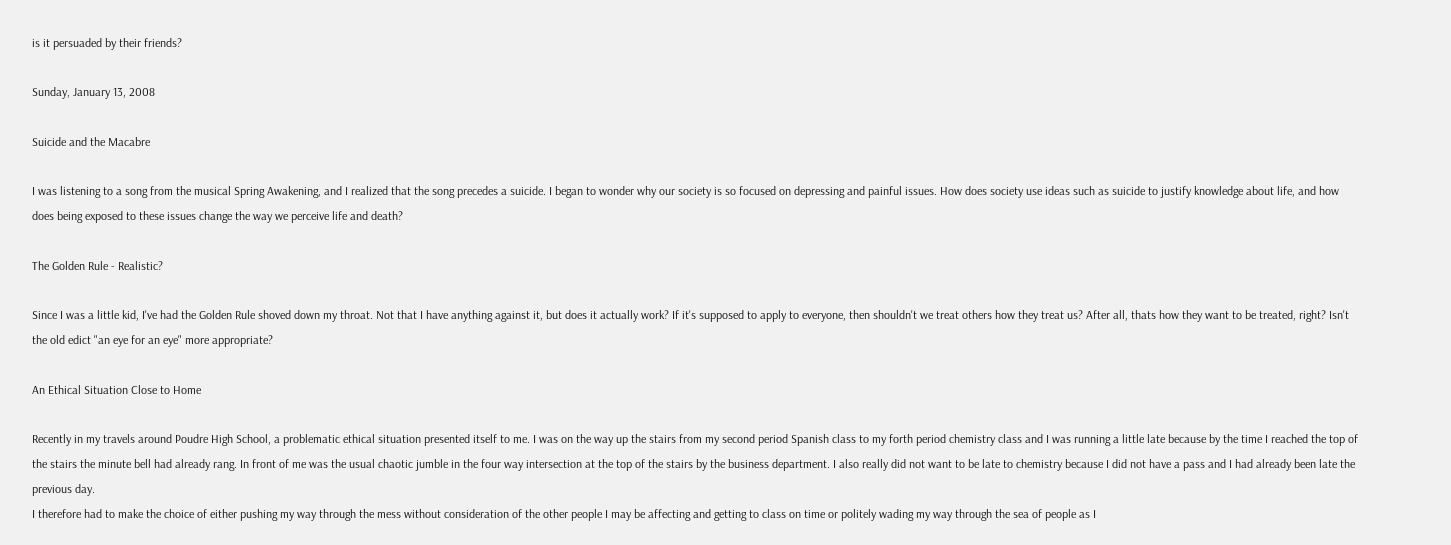is it persuaded by their friends?

Sunday, January 13, 2008

Suicide and the Macabre

I was listening to a song from the musical Spring Awakening, and I realized that the song precedes a suicide. I began to wonder why our society is so focused on depressing and painful issues. How does society use ideas such as suicide to justify knowledge about life, and how does being exposed to these issues change the way we perceive life and death?

The Golden Rule - Realistic?

Since I was a little kid, I've had the Golden Rule shoved down my throat. Not that I have anything against it, but does it actually work? If it's supposed to apply to everyone, then shouldn't we treat others how they treat us? After all, thats how they want to be treated, right? Isn't the old edict "an eye for an eye" more appropriate?

An Ethical Situation Close to Home

Recently in my travels around Poudre High School, a problematic ethical situation presented itself to me. I was on the way up the stairs from my second period Spanish class to my forth period chemistry class and I was running a little late because by the time I reached the top of the stairs the minute bell had already rang. In front of me was the usual chaotic jumble in the four way intersection at the top of the stairs by the business department. I also really did not want to be late to chemistry because I did not have a pass and I had already been late the previous day.
I therefore had to make the choice of either pushing my way through the mess without consideration of the other people I may be affecting and getting to class on time or politely wading my way through the sea of people as I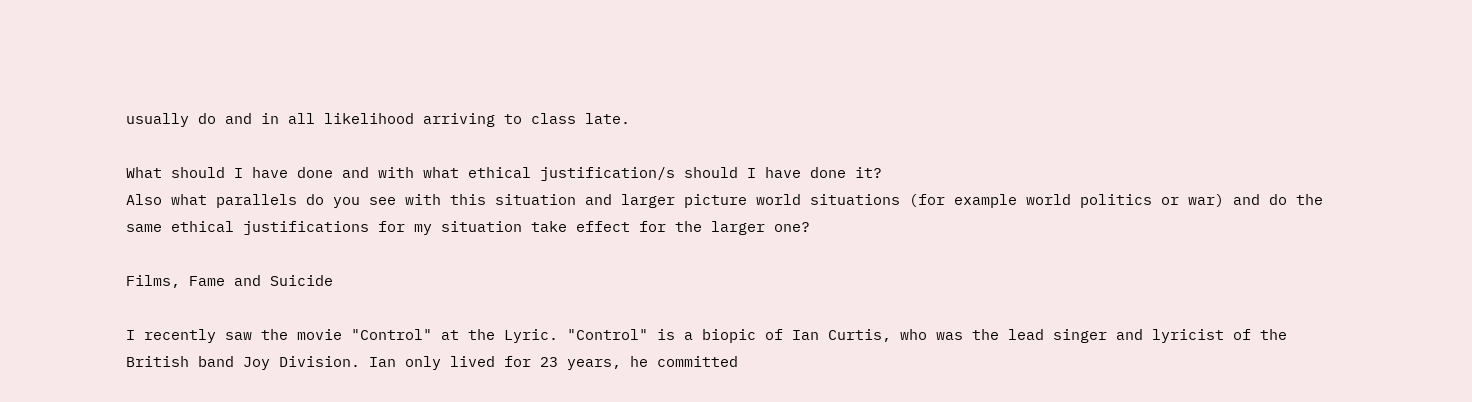usually do and in all likelihood arriving to class late.

What should I have done and with what ethical justification/s should I have done it?
Also what parallels do you see with this situation and larger picture world situations (for example world politics or war) and do the same ethical justifications for my situation take effect for the larger one?

Films, Fame and Suicide

I recently saw the movie "Control" at the Lyric. "Control" is a biopic of Ian Curtis, who was the lead singer and lyricist of the British band Joy Division. Ian only lived for 23 years, he committed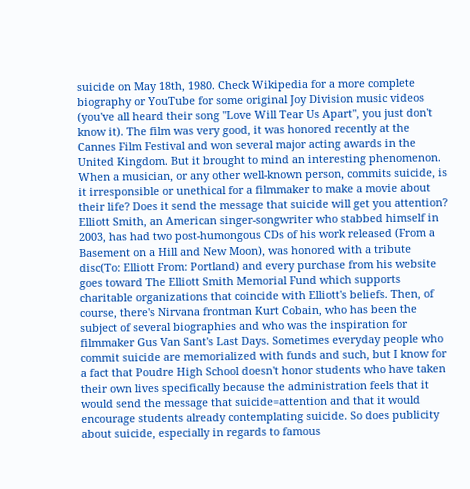suicide on May 18th, 1980. Check Wikipedia for a more complete biography or YouTube for some original Joy Division music videos (you've all heard their song "Love Will Tear Us Apart", you just don't know it). The film was very good, it was honored recently at the Cannes Film Festival and won several major acting awards in the United Kingdom. But it brought to mind an interesting phenomenon. When a musician, or any other well-known person, commits suicide, is it irresponsible or unethical for a filmmaker to make a movie about their life? Does it send the message that suicide will get you attention? Elliott Smith, an American singer-songwriter who stabbed himself in 2003, has had two post-humongous CDs of his work released (From a Basement on a Hill and New Moon), was honored with a tribute disc(To: Elliott From: Portland) and every purchase from his website goes toward The Elliott Smith Memorial Fund which supports charitable organizations that coincide with Elliott's beliefs. Then, of course, there's Nirvana frontman Kurt Cobain, who has been the subject of several biographies and who was the inspiration for filmmaker Gus Van Sant's Last Days. Sometimes everyday people who commit suicide are memorialized with funds and such, but I know for a fact that Poudre High School doesn't honor students who have taken their own lives specifically because the administration feels that it would send the message that suicide=attention and that it would encourage students already contemplating suicide. So does publicity about suicide, especially in regards to famous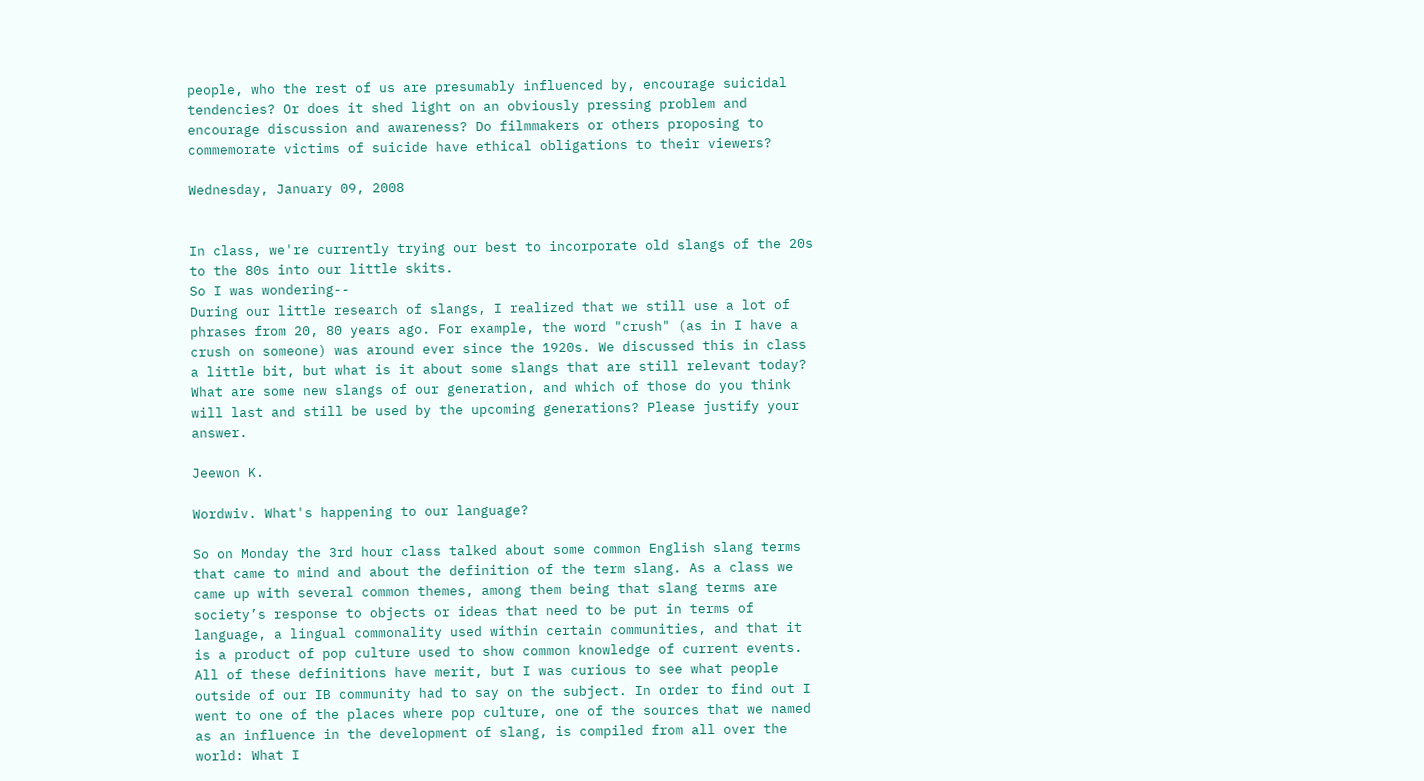people, who the rest of us are presumably influenced by, encourage suicidal tendencies? Or does it shed light on an obviously pressing problem and encourage discussion and awareness? Do filmmakers or others proposing to commemorate victims of suicide have ethical obligations to their viewers?

Wednesday, January 09, 2008


In class, we're currently trying our best to incorporate old slangs of the 20s to the 80s into our little skits.
So I was wondering--
During our little research of slangs, I realized that we still use a lot of phrases from 20, 80 years ago. For example, the word "crush" (as in I have a crush on someone) was around ever since the 1920s. We discussed this in class a little bit, but what is it about some slangs that are still relevant today? What are some new slangs of our generation, and which of those do you think will last and still be used by the upcoming generations? Please justify your answer.

Jeewon K.

Wordwiv. What's happening to our language?

So on Monday the 3rd hour class talked about some common English slang terms that came to mind and about the definition of the term slang. As a class we came up with several common themes, among them being that slang terms are society’s response to objects or ideas that need to be put in terms of language, a lingual commonality used within certain communities, and that it is a product of pop culture used to show common knowledge of current events.
All of these definitions have merit, but I was curious to see what people outside of our IB community had to say on the subject. In order to find out I went to one of the places where pop culture, one of the sources that we named as an influence in the development of slang, is compiled from all over the world: What I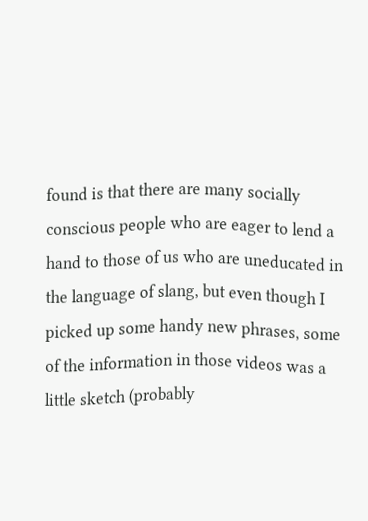found is that there are many socially conscious people who are eager to lend a hand to those of us who are uneducated in the language of slang, but even though I picked up some handy new phrases, some of the information in those videos was a little sketch (probably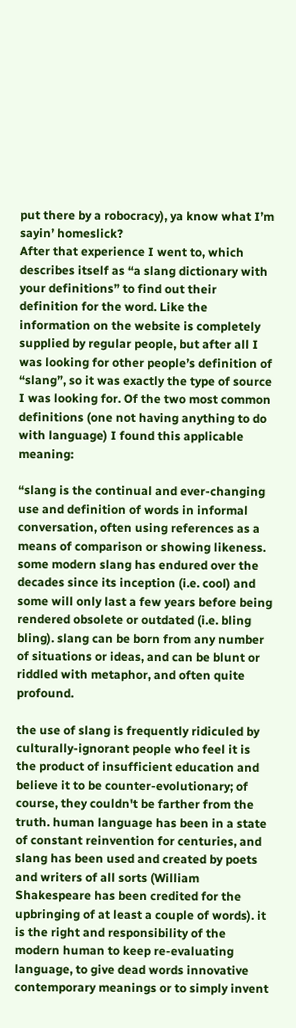put there by a robocracy), ya know what I’m sayin’ homeslick?
After that experience I went to, which describes itself as “a slang dictionary with your definitions” to find out their definition for the word. Like the information on the website is completely supplied by regular people, but after all I was looking for other people’s definition of “slang”, so it was exactly the type of source I was looking for. Of the two most common definitions (one not having anything to do with language) I found this applicable meaning:

“slang is the continual and ever-changing use and definition of words in informal conversation, often using references as a means of comparison or showing likeness. some modern slang has endured over the decades since its inception (i.e. cool) and some will only last a few years before being rendered obsolete or outdated (i.e. bling bling). slang can be born from any number of situations or ideas, and can be blunt or riddled with metaphor, and often quite profound.

the use of slang is frequently ridiculed by culturally-ignorant people who feel it is the product of insufficient education and believe it to be counter-evolutionary; of course, they couldn't be farther from the truth. human language has been in a state of constant reinvention for centuries, and slang has been used and created by poets and writers of all sorts (William Shakespeare has been credited for the upbringing of at least a couple of words). it is the right and responsibility of the modern human to keep re-evaluating language, to give dead words innovative contemporary meanings or to simply invent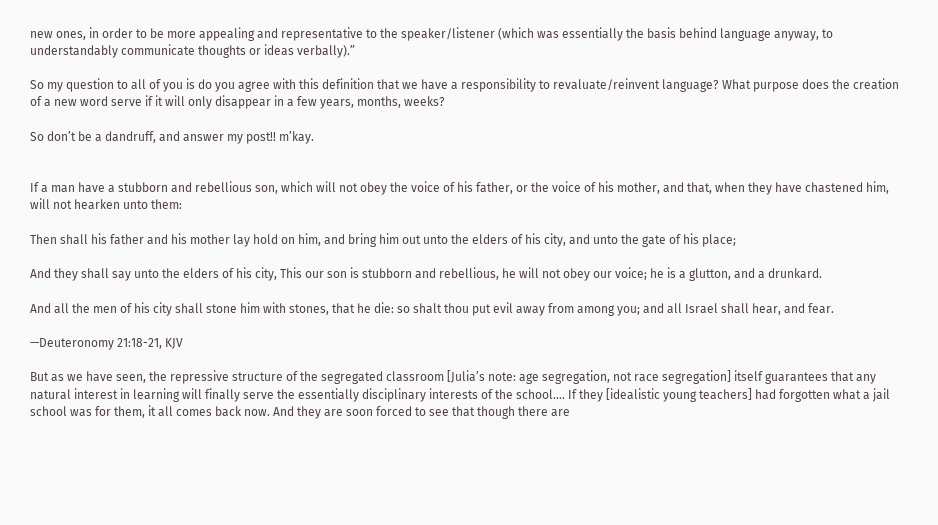new ones, in order to be more appealing and representative to the speaker/listener (which was essentially the basis behind language anyway, to understandably communicate thoughts or ideas verbally).”

So my question to all of you is do you agree with this definition that we have a responsibility to revaluate/reinvent language? What purpose does the creation of a new word serve if it will only disappear in a few years, months, weeks?

So don’t be a dandruff, and answer my post!! m’kay.


If a man have a stubborn and rebellious son, which will not obey the voice of his father, or the voice of his mother, and that, when they have chastened him, will not hearken unto them:

Then shall his father and his mother lay hold on him, and bring him out unto the elders of his city, and unto the gate of his place;

And they shall say unto the elders of his city, This our son is stubborn and rebellious, he will not obey our voice; he is a glutton, and a drunkard.

And all the men of his city shall stone him with stones, that he die: so shalt thou put evil away from among you; and all Israel shall hear, and fear.

—Deuteronomy 21:18-21, KJV

But as we have seen, the repressive structure of the segregated classroom [Julia’s note: age segregation, not race segregation] itself guarantees that any natural interest in learning will finally serve the essentially disciplinary interests of the school…. If they [idealistic young teachers] had forgotten what a jail school was for them, it all comes back now. And they are soon forced to see that though there are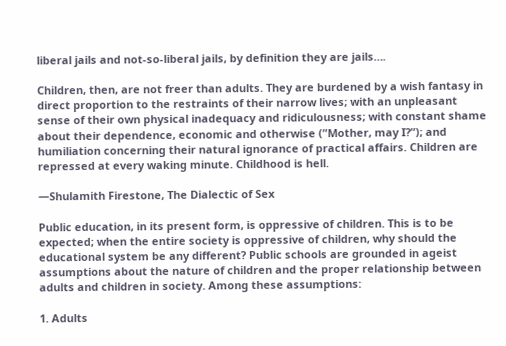liberal jails and not-so-liberal jails, by definition they are jails….

Children, then, are not freer than adults. They are burdened by a wish fantasy in direct proportion to the restraints of their narrow lives; with an unpleasant sense of their own physical inadequacy and ridiculousness; with constant shame about their dependence, economic and otherwise (”Mother, may I?”); and humiliation concerning their natural ignorance of practical affairs. Children are repressed at every waking minute. Childhood is hell.

—Shulamith Firestone, The Dialectic of Sex

Public education, in its present form, is oppressive of children. This is to be expected; when the entire society is oppressive of children, why should the educational system be any different? Public schools are grounded in ageist assumptions about the nature of children and the proper relationship between adults and children in society. Among these assumptions:

1. Adults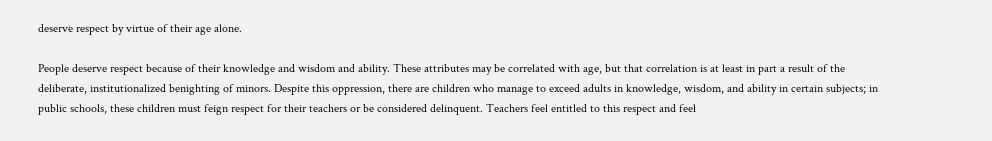deserve respect by virtue of their age alone.

People deserve respect because of their knowledge and wisdom and ability. These attributes may be correlated with age, but that correlation is at least in part a result of the deliberate, institutionalized benighting of minors. Despite this oppression, there are children who manage to exceed adults in knowledge, wisdom, and ability in certain subjects; in public schools, these children must feign respect for their teachers or be considered delinquent. Teachers feel entitled to this respect and feel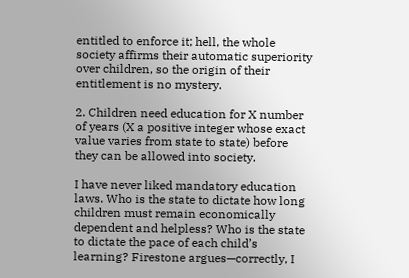entitled to enforce it; hell, the whole society affirms their automatic superiority over children, so the origin of their entitlement is no mystery.

2. Children need education for X number of years (X a positive integer whose exact value varies from state to state) before they can be allowed into society.

I have never liked mandatory education laws. Who is the state to dictate how long children must remain economically dependent and helpless? Who is the state to dictate the pace of each child’s learning? Firestone argues—correctly, I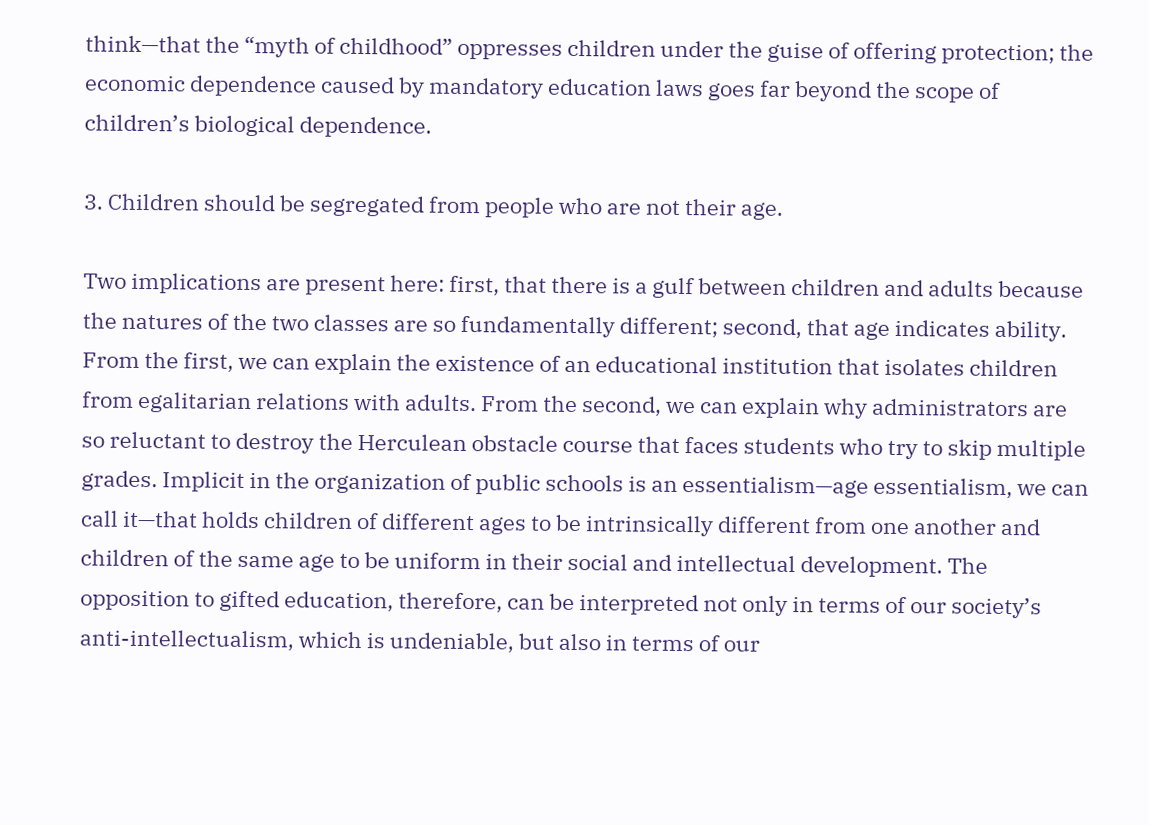think—that the “myth of childhood” oppresses children under the guise of offering protection; the economic dependence caused by mandatory education laws goes far beyond the scope of children’s biological dependence.

3. Children should be segregated from people who are not their age.

Two implications are present here: first, that there is a gulf between children and adults because the natures of the two classes are so fundamentally different; second, that age indicates ability. From the first, we can explain the existence of an educational institution that isolates children from egalitarian relations with adults. From the second, we can explain why administrators are so reluctant to destroy the Herculean obstacle course that faces students who try to skip multiple grades. Implicit in the organization of public schools is an essentialism—age essentialism, we can call it—that holds children of different ages to be intrinsically different from one another and children of the same age to be uniform in their social and intellectual development. The opposition to gifted education, therefore, can be interpreted not only in terms of our society’s anti-intellectualism, which is undeniable, but also in terms of our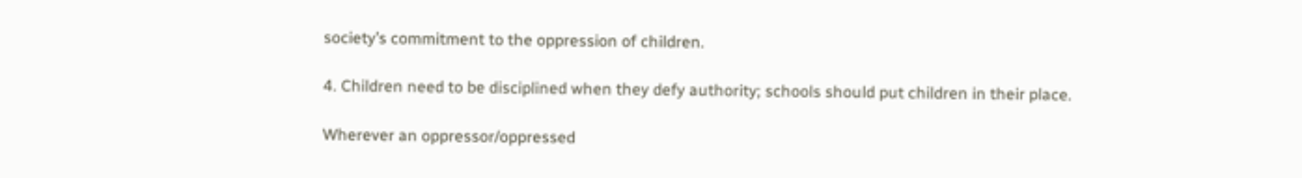society’s commitment to the oppression of children.

4. Children need to be disciplined when they defy authority; schools should put children in their place.

Wherever an oppressor/oppressed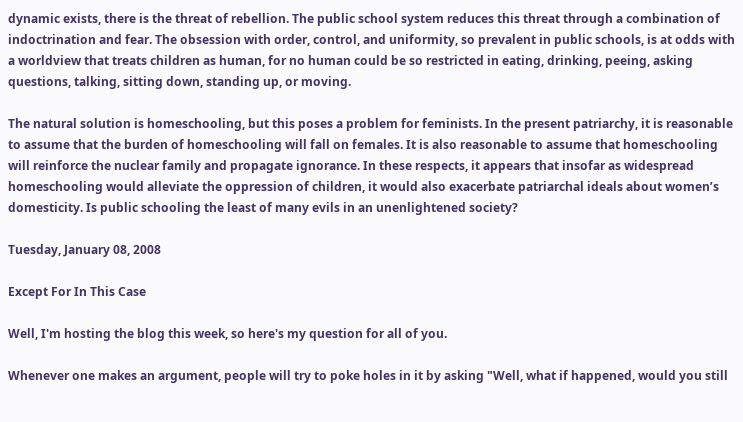dynamic exists, there is the threat of rebellion. The public school system reduces this threat through a combination of indoctrination and fear. The obsession with order, control, and uniformity, so prevalent in public schools, is at odds with a worldview that treats children as human, for no human could be so restricted in eating, drinking, peeing, asking questions, talking, sitting down, standing up, or moving.

The natural solution is homeschooling, but this poses a problem for feminists. In the present patriarchy, it is reasonable to assume that the burden of homeschooling will fall on females. It is also reasonable to assume that homeschooling will reinforce the nuclear family and propagate ignorance. In these respects, it appears that insofar as widespread homeschooling would alleviate the oppression of children, it would also exacerbate patriarchal ideals about women’s domesticity. Is public schooling the least of many evils in an unenlightened society?

Tuesday, January 08, 2008

Except For In This Case

Well, I'm hosting the blog this week, so here's my question for all of you.

Whenever one makes an argument, people will try to poke holes in it by asking "Well, what if happened, would you still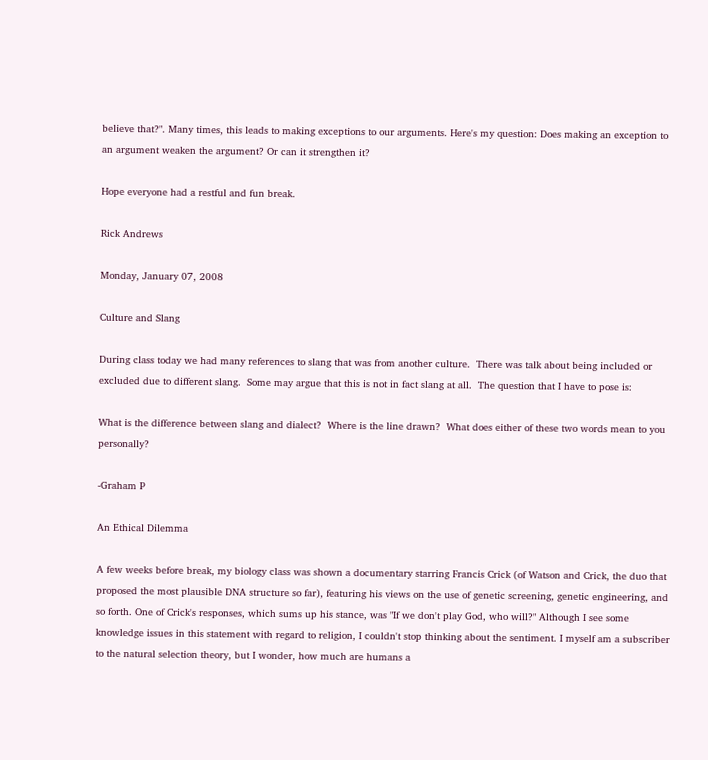believe that?". Many times, this leads to making exceptions to our arguments. Here's my question: Does making an exception to an argument weaken the argument? Or can it strengthen it?

Hope everyone had a restful and fun break.

Rick Andrews

Monday, January 07, 2008

Culture and Slang

During class today we had many references to slang that was from another culture.  There was talk about being included or excluded due to different slang.  Some may argue that this is not in fact slang at all.  The question that I have to pose is:

What is the difference between slang and dialect?  Where is the line drawn?  What does either of these two words mean to you personally?

-Graham P

An Ethical Dilemma

A few weeks before break, my biology class was shown a documentary starring Francis Crick (of Watson and Crick, the duo that proposed the most plausible DNA structure so far), featuring his views on the use of genetic screening, genetic engineering, and so forth. One of Crick's responses, which sums up his stance, was "If we don't play God, who will?" Although I see some knowledge issues in this statement with regard to religion, I couldn't stop thinking about the sentiment. I myself am a subscriber to the natural selection theory, but I wonder, how much are humans a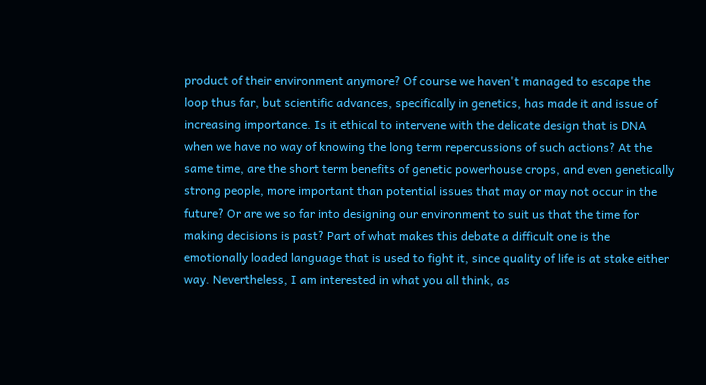product of their environment anymore? Of course we haven't managed to escape the loop thus far, but scientific advances, specifically in genetics, has made it and issue of increasing importance. Is it ethical to intervene with the delicate design that is DNA when we have no way of knowing the long term repercussions of such actions? At the same time, are the short term benefits of genetic powerhouse crops, and even genetically strong people, more important than potential issues that may or may not occur in the future? Or are we so far into designing our environment to suit us that the time for making decisions is past? Part of what makes this debate a difficult one is the emotionally loaded language that is used to fight it, since quality of life is at stake either way. Nevertheless, I am interested in what you all think, as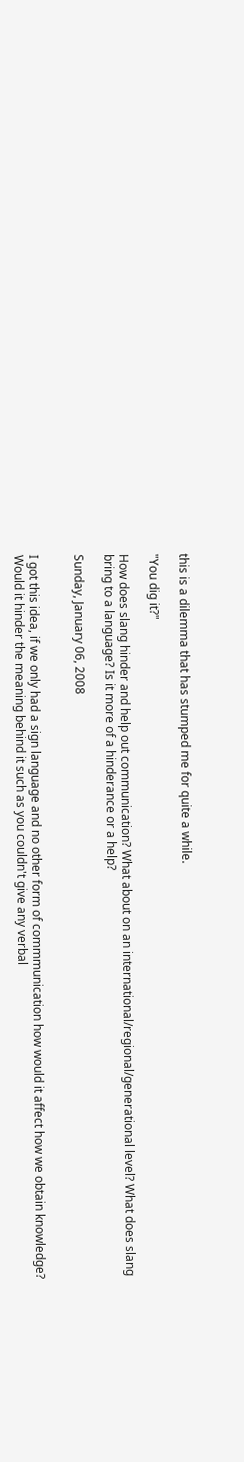this is a dilemma that has stumped me for quite a while.

"You dig it?"

How does slang hinder and help out communication? What about on an international/regional/generational level? What does slang bring to a language? Is it more of a hinderance or a help?

Sunday, January 06, 2008


I got this idea, if we only had a sign language and no other form of commmunication how would it affect how we obtain knowledge? Would it hinder the meaning behind it such as you couldn't give any verbal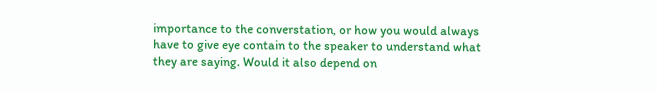importance to the converstation, or how you would always have to give eye contain to the speaker to understand what they are saying. Would it also depend on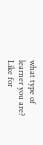what type of learner you are? Like for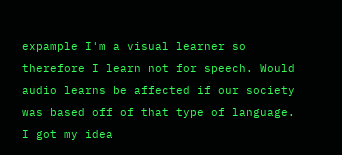expample I'm a visual learner so therefore I learn not for speech. Would audio learns be affected if our society was based off of that type of language. I got my idea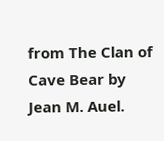from The Clan of Cave Bear by Jean M. Auel.